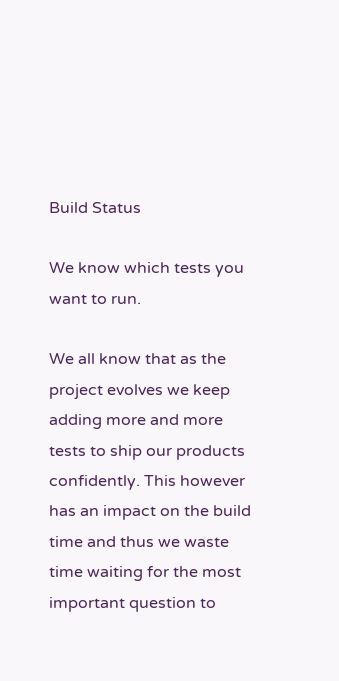Build Status

We know which tests you want to run.

We all know that as the project evolves we keep adding more and more tests to ship our products confidently. This however has an impact on the build time and thus we waste time waiting for the most important question to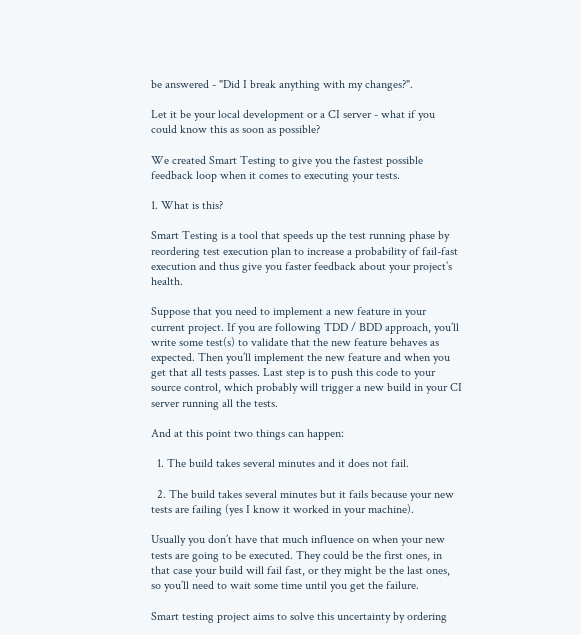be answered - "Did I break anything with my changes?".

Let it be your local development or a CI server - what if you could know this as soon as possible?

We created Smart Testing to give you the fastest possible feedback loop when it comes to executing your tests.

1. What is this?

Smart Testing is a tool that speeds up the test running phase by reordering test execution plan to increase a probability of fail-fast execution and thus give you faster feedback about your project’s health.

Suppose that you need to implement a new feature in your current project. If you are following TDD / BDD approach, you’ll write some test(s) to validate that the new feature behaves as expected. Then you’ll implement the new feature and when you get that all tests passes. Last step is to push this code to your source control, which probably will trigger a new build in your CI server running all the tests.

And at this point two things can happen:

  1. The build takes several minutes and it does not fail.

  2. The build takes several minutes but it fails because your new tests are failing (yes I know it worked in your machine).

Usually you don’t have that much influence on when your new tests are going to be executed. They could be the first ones, in that case your build will fail fast, or they might be the last ones, so you’ll need to wait some time until you get the failure.

Smart testing project aims to solve this uncertainty by ordering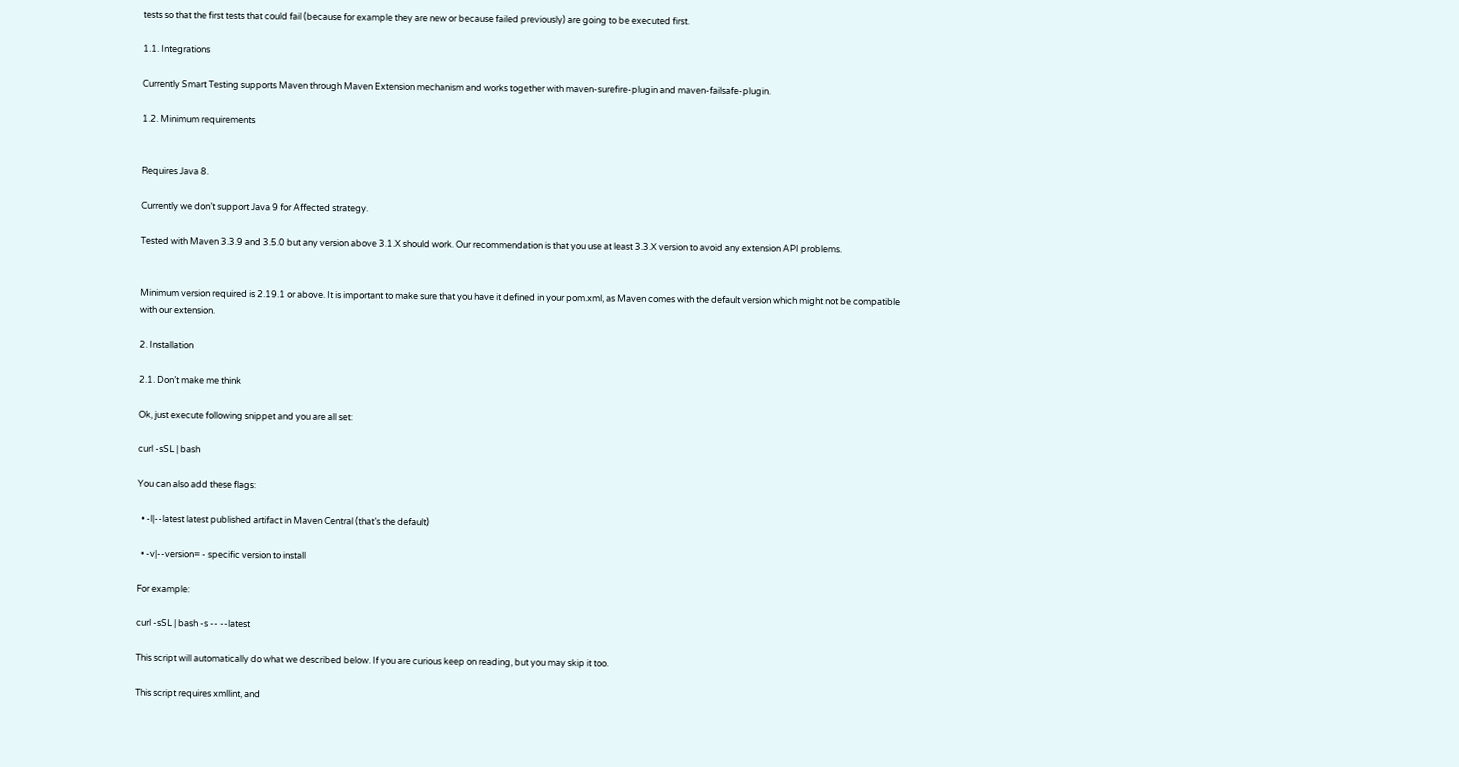tests so that the first tests that could fail (because for example they are new or because failed previously) are going to be executed first.

1.1. Integrations

Currently Smart Testing supports Maven through Maven Extension mechanism and works together with maven-surefire-plugin and maven-failsafe-plugin.

1.2. Minimum requirements


Requires Java 8.

Currently we don’t support Java 9 for Affected strategy.

Tested with Maven 3.3.9 and 3.5.0 but any version above 3.1.X should work. Our recommendation is that you use at least 3.3.X version to avoid any extension API problems.


Minimum version required is 2.19.1 or above. It is important to make sure that you have it defined in your pom.xml, as Maven comes with the default version which might not be compatible with our extension.

2. Installation

2.1. Don’t make me think

Ok, just execute following snippet and you are all set:

curl -sSL | bash

You can also add these flags:

  • -l|--latest latest published artifact in Maven Central (that’s the default)

  • -v|--version= - specific version to install

For example:

curl -sSL | bash -s -- --latest

This script will automatically do what we described below. If you are curious keep on reading, but you may skip it too.

This script requires xmllint, and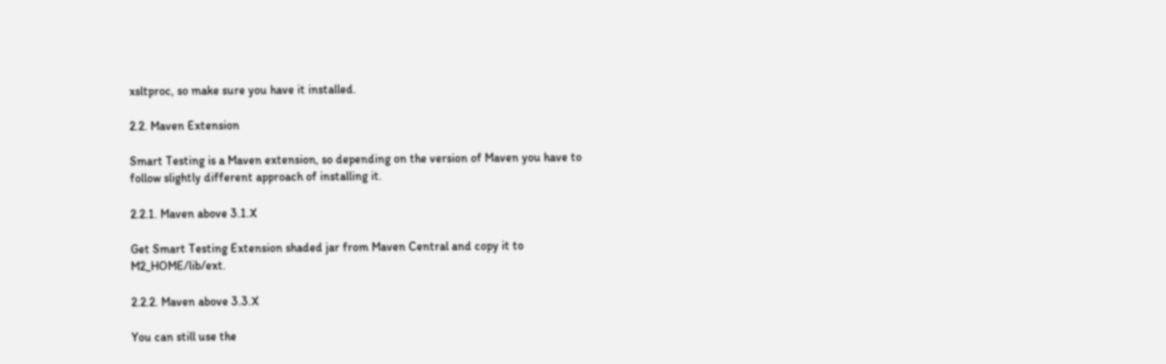xsltproc, so make sure you have it installed.

2.2. Maven Extension

Smart Testing is a Maven extension, so depending on the version of Maven you have to follow slightly different approach of installing it.

2.2.1. Maven above 3.1.X

Get Smart Testing Extension shaded jar from Maven Central and copy it to M2_HOME/lib/ext.

2.2.2. Maven above 3.3.X

You can still use the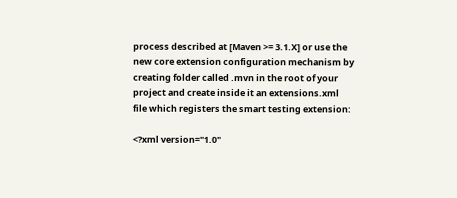process described at [Maven >= 3.1.X] or use the new core extension configuration mechanism by creating folder called .mvn in the root of your project and create inside it an extensions.xml file which registers the smart testing extension:

<?xml version="1.0"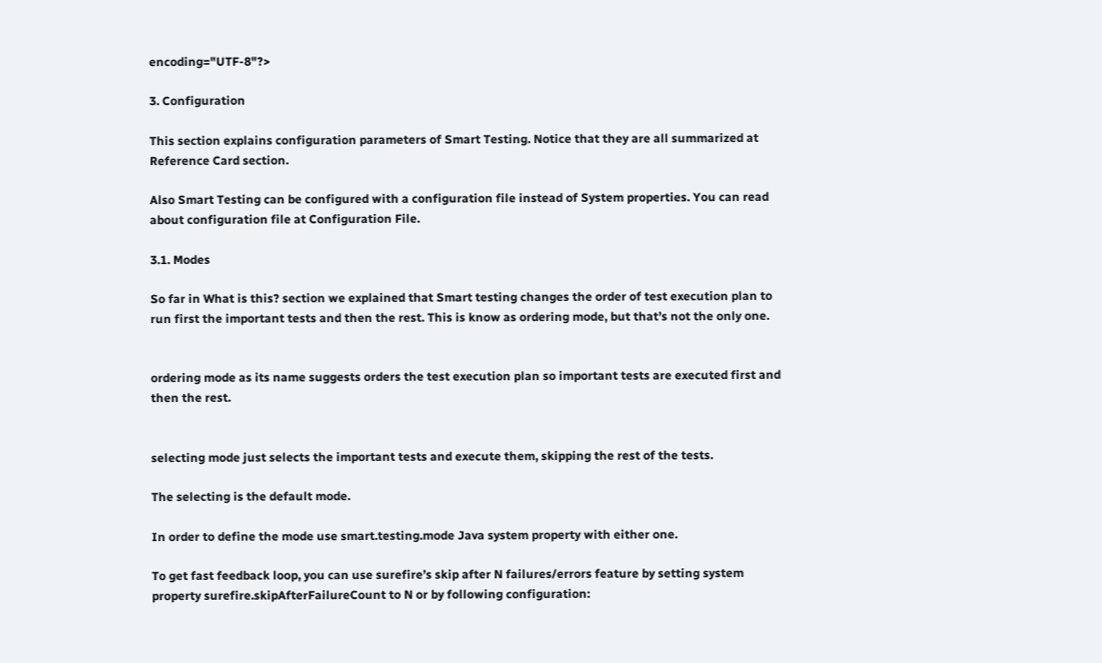encoding="UTF-8"?>

3. Configuration

This section explains configuration parameters of Smart Testing. Notice that they are all summarized at Reference Card section.

Also Smart Testing can be configured with a configuration file instead of System properties. You can read about configuration file at Configuration File.

3.1. Modes

So far in What is this? section we explained that Smart testing changes the order of test execution plan to run first the important tests and then the rest. This is know as ordering mode, but that’s not the only one.


ordering mode as its name suggests orders the test execution plan so important tests are executed first and then the rest.


selecting mode just selects the important tests and execute them, skipping the rest of the tests.

The selecting is the default mode.

In order to define the mode use smart.testing.mode Java system property with either one.

To get fast feedback loop, you can use surefire’s skip after N failures/errors feature by setting system property surefire.skipAfterFailureCount to N or by following configuration: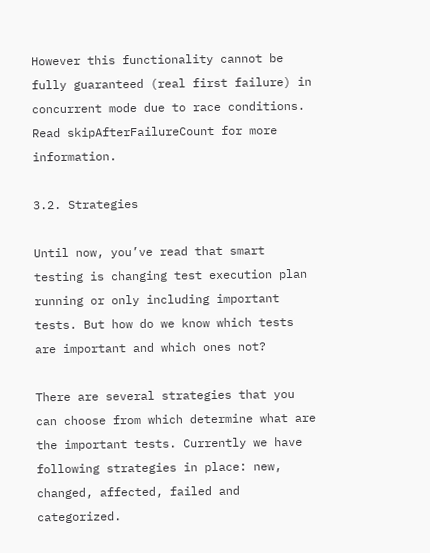However this functionality cannot be fully guaranteed (real first failure) in concurrent mode due to race conditions. Read skipAfterFailureCount for more information.

3.2. Strategies

Until now, you’ve read that smart testing is changing test execution plan running or only including important tests. But how do we know which tests are important and which ones not?

There are several strategies that you can choose from which determine what are the important tests. Currently we have following strategies in place: new, changed, affected, failed and categorized.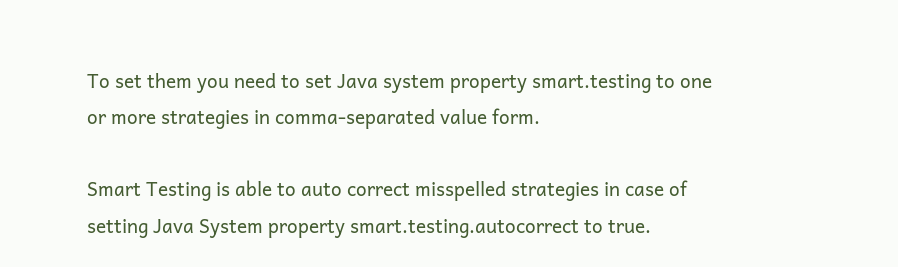To set them you need to set Java system property smart.testing to one or more strategies in comma-separated value form.

Smart Testing is able to auto correct misspelled strategies in case of setting Java System property smart.testing.autocorrect to true.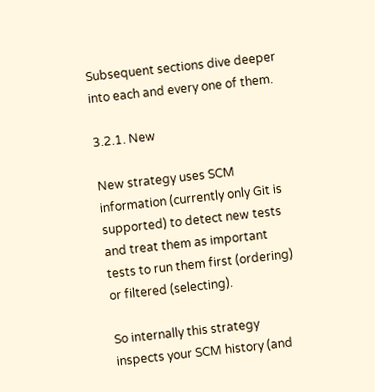Subsequent sections dive deeper into each and every one of them.

3.2.1. New

New strategy uses SCM information (currently only Git is supported) to detect new tests and treat them as important tests to run them first (ordering) or filtered (selecting).

So internally this strategy inspects your SCM history (and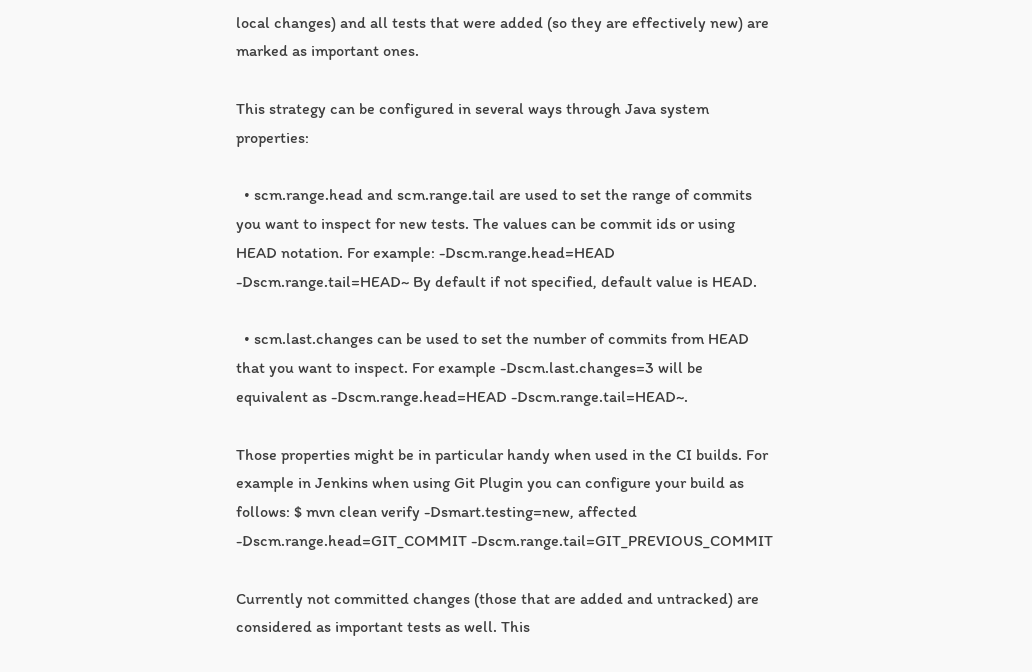local changes) and all tests that were added (so they are effectively new) are marked as important ones.

This strategy can be configured in several ways through Java system properties:

  • scm.range.head and scm.range.tail are used to set the range of commits you want to inspect for new tests. The values can be commit ids or using HEAD notation. For example: -Dscm.range.head=HEAD -Dscm.range.tail=HEAD~ By default if not specified, default value is HEAD.

  • scm.last.changes can be used to set the number of commits from HEAD that you want to inspect. For example -Dscm.last.changes=3 will be equivalent as -Dscm.range.head=HEAD -Dscm.range.tail=HEAD~.

Those properties might be in particular handy when used in the CI builds. For example in Jenkins when using Git Plugin you can configure your build as follows: $ mvn clean verify -Dsmart.testing=new, affected -Dscm.range.head=GIT_COMMIT -Dscm.range.tail=GIT_PREVIOUS_COMMIT

Currently not committed changes (those that are added and untracked) are considered as important tests as well. This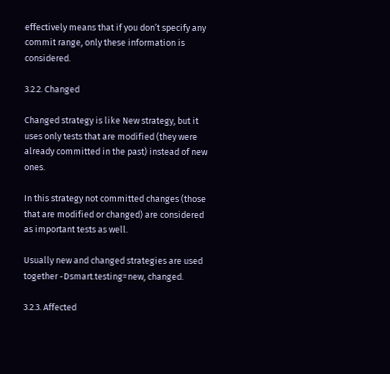effectively means that if you don’t specify any commit range, only these information is considered.

3.2.2. Changed

Changed strategy is like New strategy, but it uses only tests that are modified (they were already committed in the past) instead of new ones.

In this strategy not committed changes (those that are modified or changed) are considered as important tests as well.

Usually new and changed strategies are used together -Dsmart.testing=new, changed.

3.2.3. Affected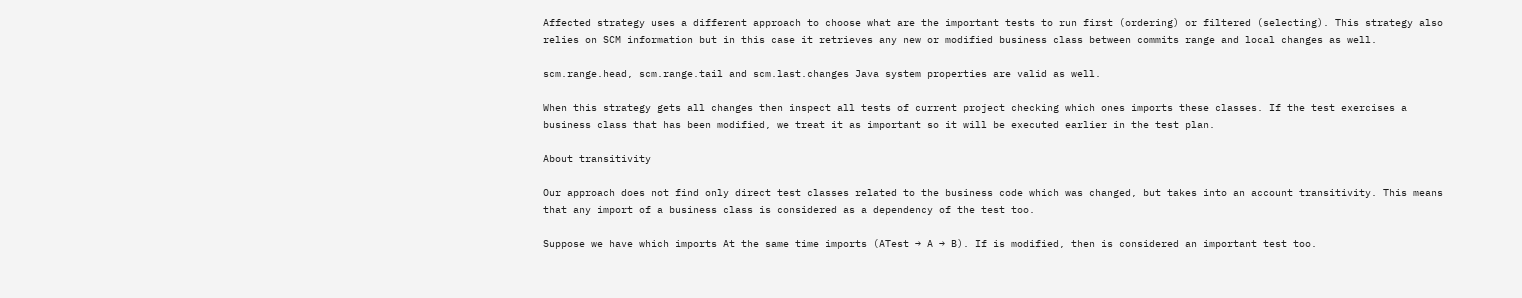Affected strategy uses a different approach to choose what are the important tests to run first (ordering) or filtered (selecting). This strategy also relies on SCM information but in this case it retrieves any new or modified business class between commits range and local changes as well.

scm.range.head, scm.range.tail and scm.last.changes Java system properties are valid as well.

When this strategy gets all changes then inspect all tests of current project checking which ones imports these classes. If the test exercises a business class that has been modified, we treat it as important so it will be executed earlier in the test plan.

About transitivity

Our approach does not find only direct test classes related to the business code which was changed, but takes into an account transitivity. This means that any import of a business class is considered as a dependency of the test too.

Suppose we have which imports At the same time imports (ATest → A → B). If is modified, then is considered an important test too.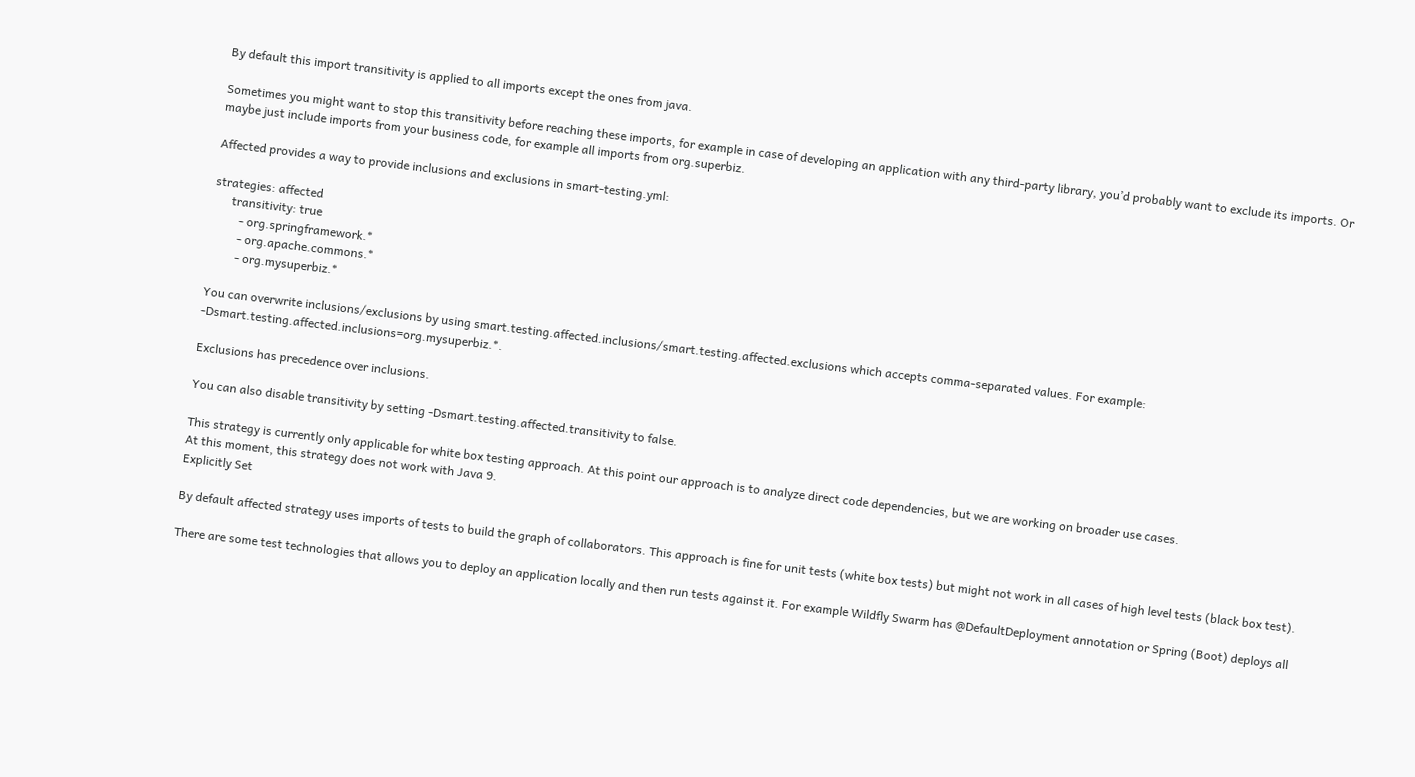By default this import transitivity is applied to all imports except the ones from java.

Sometimes you might want to stop this transitivity before reaching these imports, for example in case of developing an application with any third-party library, you’d probably want to exclude its imports. Or maybe just include imports from your business code, for example all imports from org.superbiz.

Affected provides a way to provide inclusions and exclusions in smart-testing.yml:

strategies: affected
      transitivity: true
         - org.springframework.*
         - org.apache.commons.*
         - org.mysuperbiz.*

You can overwrite inclusions/exclusions by using smart.testing.affected.inclusions/smart.testing.affected.exclusions which accepts comma-separated values. For example: -Dsmart.testing.affected.inclusions=org.mysuperbiz.*.

Exclusions has precedence over inclusions.

You can also disable transitivity by setting -Dsmart.testing.affected.transitivity to false.

This strategy is currently only applicable for white box testing approach. At this point our approach is to analyze direct code dependencies, but we are working on broader use cases.
At this moment, this strategy does not work with Java 9.
Explicitly Set

By default affected strategy uses imports of tests to build the graph of collaborators. This approach is fine for unit tests (white box tests) but might not work in all cases of high level tests (black box test).

There are some test technologies that allows you to deploy an application locally and then run tests against it. For example Wildfly Swarm has @DefaultDeployment annotation or Spring (Boot) deploys all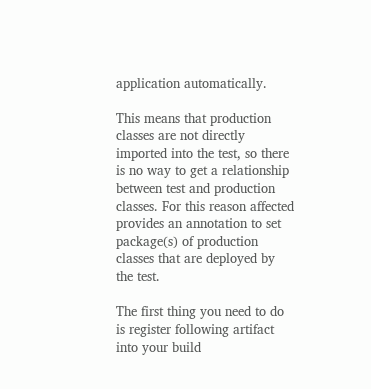application automatically.

This means that production classes are not directly imported into the test, so there is no way to get a relationship between test and production classes. For this reason affected provides an annotation to set package(s) of production classes that are deployed by the test.

The first thing you need to do is register following artifact into your build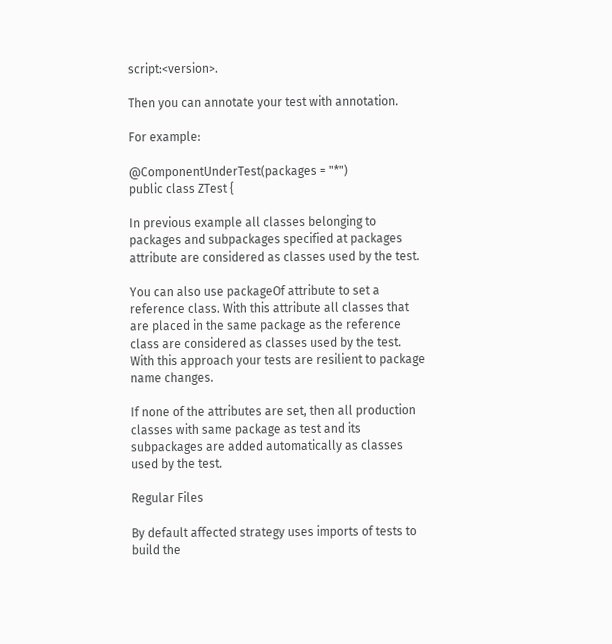script:<version>.

Then you can annotate your test with annotation.

For example:

@ComponentUnderTest(packages = "*")
public class ZTest {

In previous example all classes belonging to packages and subpackages specified at packages attribute are considered as classes used by the test.

You can also use packageOf attribute to set a reference class. With this attribute all classes that are placed in the same package as the reference class are considered as classes used by the test. With this approach your tests are resilient to package name changes.

If none of the attributes are set, then all production classes with same package as test and its subpackages are added automatically as classes used by the test.

Regular Files

By default affected strategy uses imports of tests to build the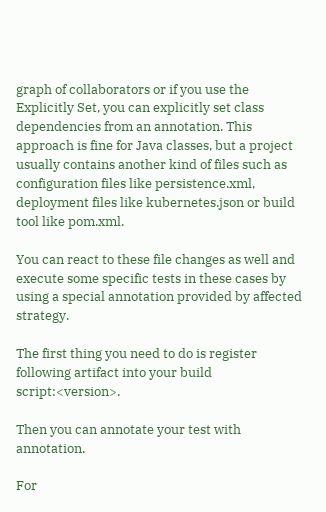graph of collaborators or if you use the Explicitly Set, you can explicitly set class dependencies from an annotation. This approach is fine for Java classes, but a project usually contains another kind of files such as configuration files like persistence.xml, deployment files like kubernetes.json or build tool like pom.xml.

You can react to these file changes as well and execute some specific tests in these cases by using a special annotation provided by affected strategy.

The first thing you need to do is register following artifact into your build script:<version>.

Then you can annotate your test with annotation.

For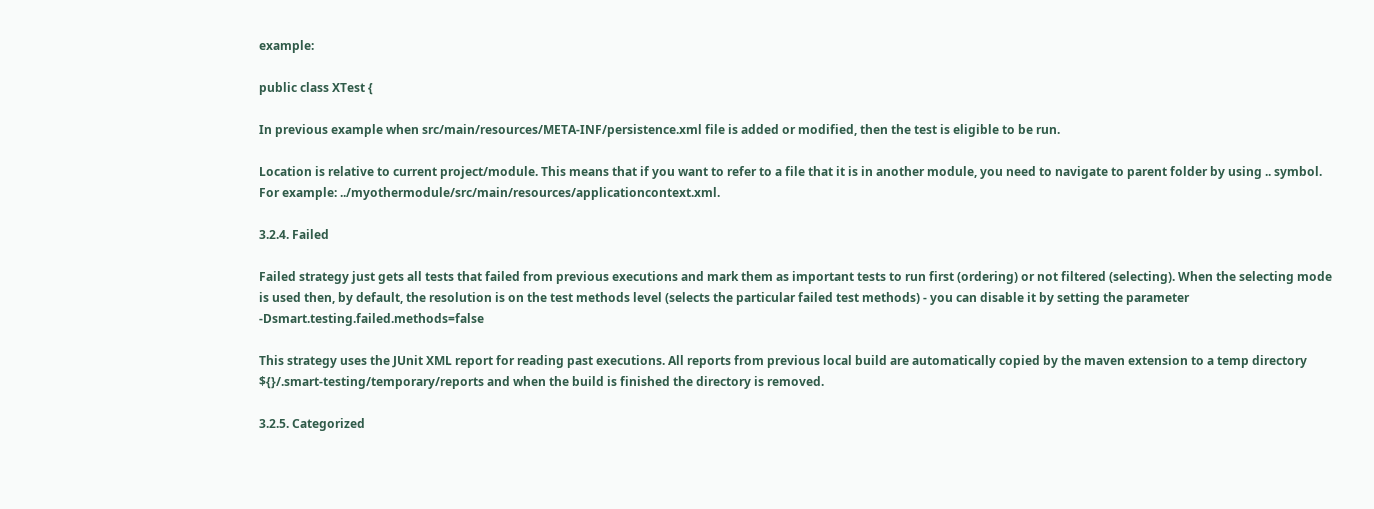example:

public class XTest {

In previous example when src/main/resources/META-INF/persistence.xml file is added or modified, then the test is eligible to be run.

Location is relative to current project/module. This means that if you want to refer to a file that it is in another module, you need to navigate to parent folder by using .. symbol. For example: ../myothermodule/src/main/resources/applicationcontext.xml.

3.2.4. Failed

Failed strategy just gets all tests that failed from previous executions and mark them as important tests to run first (ordering) or not filtered (selecting). When the selecting mode is used then, by default, the resolution is on the test methods level (selects the particular failed test methods) - you can disable it by setting the parameter -Dsmart.testing.failed.methods=false

This strategy uses the JUnit XML report for reading past executions. All reports from previous local build are automatically copied by the maven extension to a temp directory ${}/.smart-testing/temporary/reports and when the build is finished the directory is removed.

3.2.5. Categorized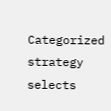Categorized strategy selects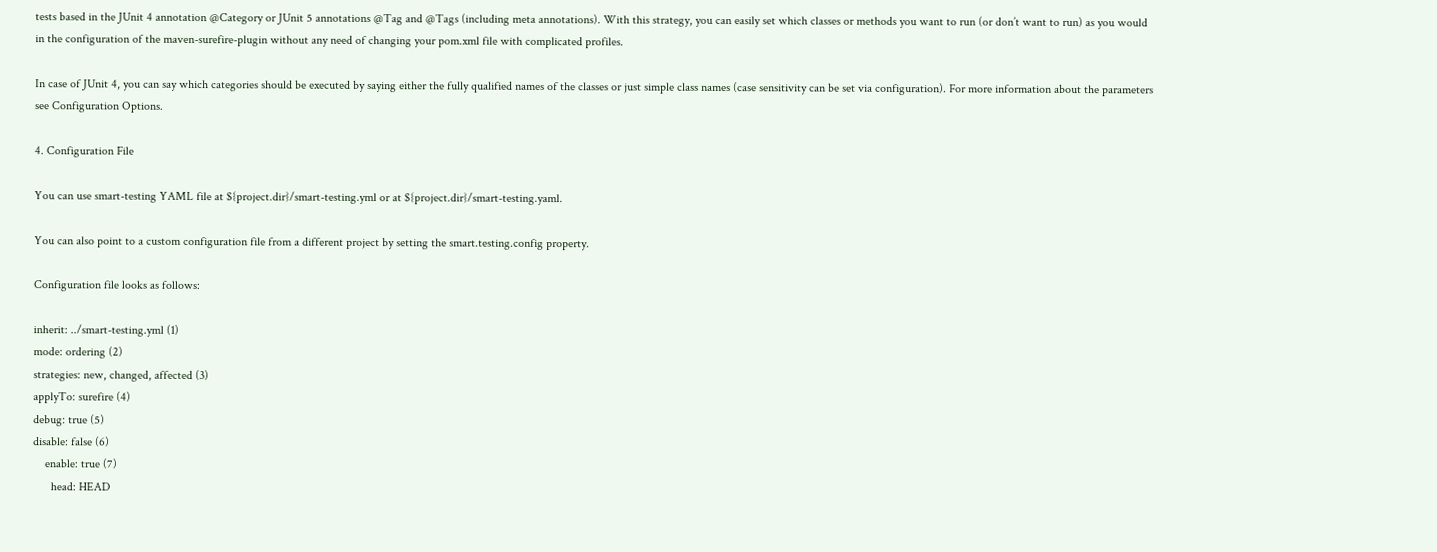tests based in the JUnit 4 annotation @Category or JUnit 5 annotations @Tag and @Tags (including meta annotations). With this strategy, you can easily set which classes or methods you want to run (or don’t want to run) as you would in the configuration of the maven-surefire-plugin without any need of changing your pom.xml file with complicated profiles.

In case of JUnit 4, you can say which categories should be executed by saying either the fully qualified names of the classes or just simple class names (case sensitivity can be set via configuration). For more information about the parameters see Configuration Options.

4. Configuration File

You can use smart-testing YAML file at ${project.dir}/smart-testing.yml or at ${project.dir}/smart-testing.yaml.

You can also point to a custom configuration file from a different project by setting the smart.testing.config property.

Configuration file looks as follows:

inherit: ../smart-testing.yml (1)
mode: ordering (2)
strategies: new, changed, affected (3)
applyTo: surefire (4)
debug: true (5)
disable: false (6)
    enable: true (7)
      head: HEAD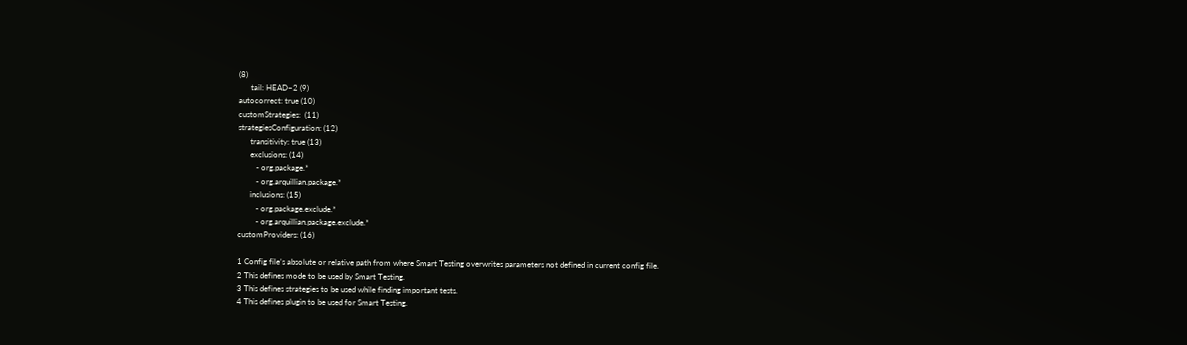(8)
      tail: HEAD~2 (9)
autocorrect: true (10)
customStrategies:  (11)
strategiesConfiguration: (12)
      transitivity: true (13)
      exclusions: (14)
         - org.package.*
         - org.arquillian.package.*
      inclusions: (15)
         - org.package.exclude.*
         - org.arquillian.package.exclude.*
customProviders: (16)

1 Config file’s absolute or relative path from where Smart Testing overwrites parameters not defined in current config file.
2 This defines mode to be used by Smart Testing.
3 This defines strategies to be used while finding important tests.
4 This defines plugin to be used for Smart Testing.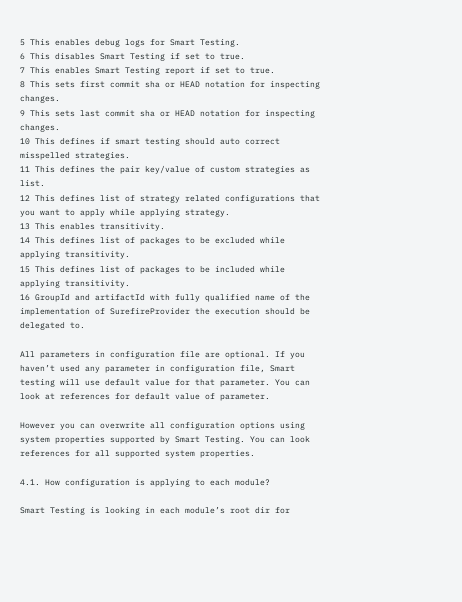5 This enables debug logs for Smart Testing.
6 This disables Smart Testing if set to true.
7 This enables Smart Testing report if set to true.
8 This sets first commit sha or HEAD notation for inspecting changes.
9 This sets last commit sha or HEAD notation for inspecting changes.
10 This defines if smart testing should auto correct misspelled strategies.
11 This defines the pair key/value of custom strategies as list.
12 This defines list of strategy related configurations that you want to apply while applying strategy.
13 This enables transitivity.
14 This defines list of packages to be excluded while applying transitivity.
15 This defines list of packages to be included while applying transitivity.
16 GroupId and artifactId with fully qualified name of the implementation of SurefireProvider the execution should be delegated to.

All parameters in configuration file are optional. If you haven’t used any parameter in configuration file, Smart testing will use default value for that parameter. You can look at references for default value of parameter.

However you can overwrite all configuration options using system properties supported by Smart Testing. You can look references for all supported system properties.

4.1. How configuration is applying to each module?

Smart Testing is looking in each module’s root dir for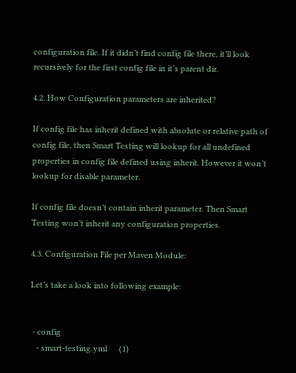configuration file. If it didn’t find config file there, it’ll look recursively for the first config file in it’s parent dir.

4.2. How Configuration parameters are inherited?

If config file has inherit defined with absolute or relative path of config file, then Smart Testing will lookup for all undefined properties in config file defined using inherit. However it won’t lookup for disable parameter.

If config file doesn’t contain inherit parameter. Then Smart Testing won’t inherit any configuration properties.

4.3. Configuration File per Maven Module:

Let’s take a look into following example:


 - config
   - smart-testing.yml      (1)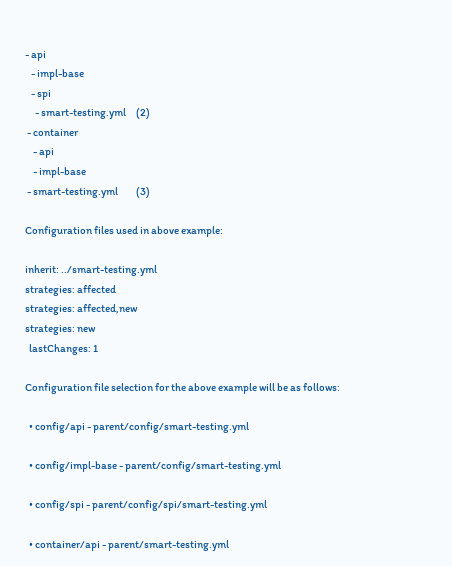- api
   - impl-base
   - spi
     - smart-testing.yml     (2)
 - container
    - api
    - impl-base
 - smart-testing.yml         (3)

Configuration files used in above example:

inherit: ../smart-testing.yml
strategies: affected
strategies: affected,new
strategies: new
  lastChanges: 1

Configuration file selection for the above example will be as follows:

  • config/api - parent/config/smart-testing.yml

  • config/impl-base - parent/config/smart-testing.yml

  • config/spi - parent/config/spi/smart-testing.yml

  • container/api - parent/smart-testing.yml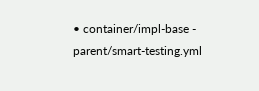• container/impl-base - parent/smart-testing.yml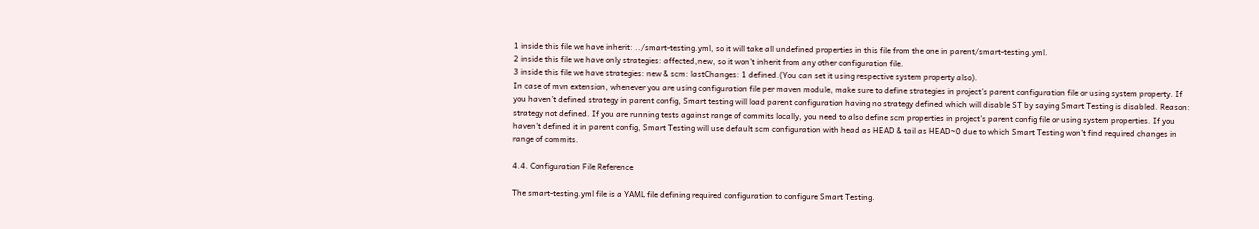1 inside this file we have inherit: ../smart-testing.yml, so it will take all undefined properties in this file from the one in parent/smart-testing.yml.
2 inside this file we have only strategies: affected,new, so it won’t inherit from any other configuration file.
3 inside this file we have strategies: new & scm: lastChanges: 1 defined.(You can set it using respective system property also).
In case of mvn extension, whenever you are using configuration file per maven module, make sure to define strategies in project’s parent configuration file or using system property. If you haven’t defined strategy in parent config, Smart testing will load parent configuration having no strategy defined which will disable ST by saying Smart Testing is disabled. Reason: strategy not defined. If you are running tests against range of commits locally, you need to also define scm properties in project’s parent config file or using system properties. If you haven’t defined it in parent config, Smart Testing will use default scm configuration with head as HEAD & tail as HEAD~0 due to which Smart Testing won’t find required changes in range of commits.

4.4. Configuration File Reference

The smart-testing.yml file is a YAML file defining required configuration to configure Smart Testing.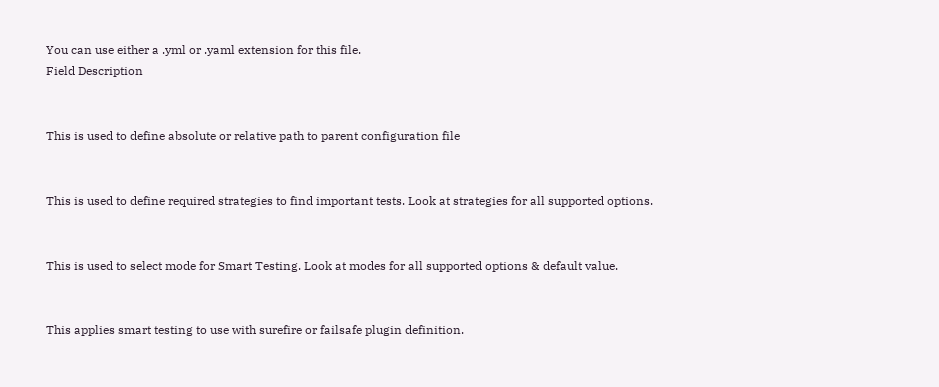You can use either a .yml or .yaml extension for this file.
Field Description


This is used to define absolute or relative path to parent configuration file


This is used to define required strategies to find important tests. Look at strategies for all supported options.


This is used to select mode for Smart Testing. Look at modes for all supported options & default value.


This applies smart testing to use with surefire or failsafe plugin definition.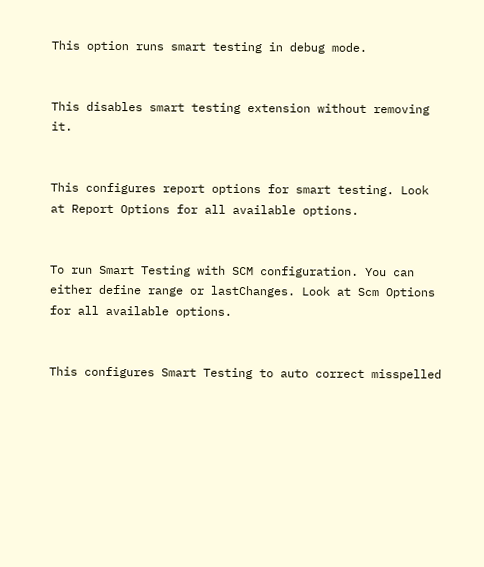This option runs smart testing in debug mode.


This disables smart testing extension without removing it.


This configures report options for smart testing. Look at Report Options for all available options.


To run Smart Testing with SCM configuration. You can either define range or lastChanges. Look at Scm Options for all available options.


This configures Smart Testing to auto correct misspelled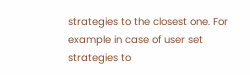strategies to the closest one. For example in case of user set strategies to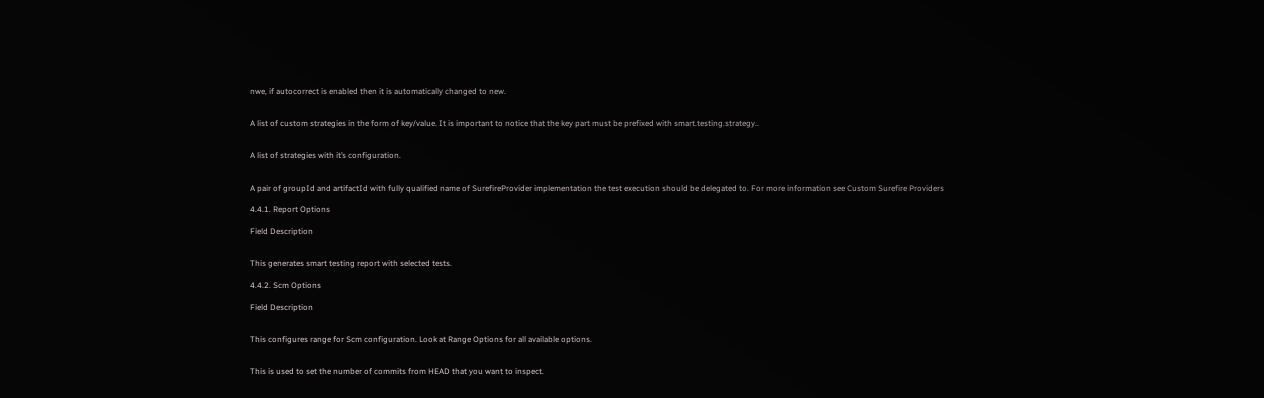nwe, if autocorrect is enabled then it is automatically changed to new.


A list of custom strategies in the form of key/value. It is important to notice that the key part must be prefixed with smart.testing.strategy..


A list of strategies with it’s configuration.


A pair of groupId and artifactId with fully qualified name of SurefireProvider implementation the test execution should be delegated to. For more information see Custom Surefire Providers

4.4.1. Report Options

Field Description


This generates smart testing report with selected tests.

4.4.2. Scm Options

Field Description


This configures range for Scm configuration. Look at Range Options for all available options.


This is used to set the number of commits from HEAD that you want to inspect.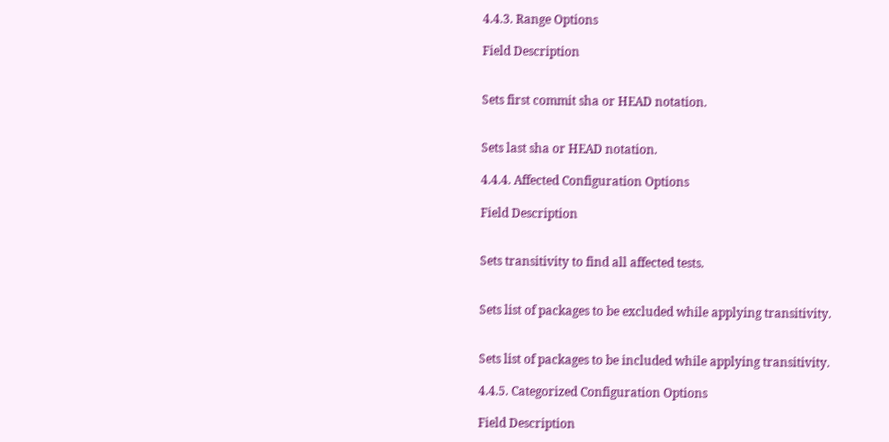4.4.3. Range Options

Field Description


Sets first commit sha or HEAD notation.


Sets last sha or HEAD notation.

4.4.4. Affected Configuration Options

Field Description


Sets transitivity to find all affected tests.


Sets list of packages to be excluded while applying transitivity.


Sets list of packages to be included while applying transitivity.

4.4.5. Categorized Configuration Options

Field Description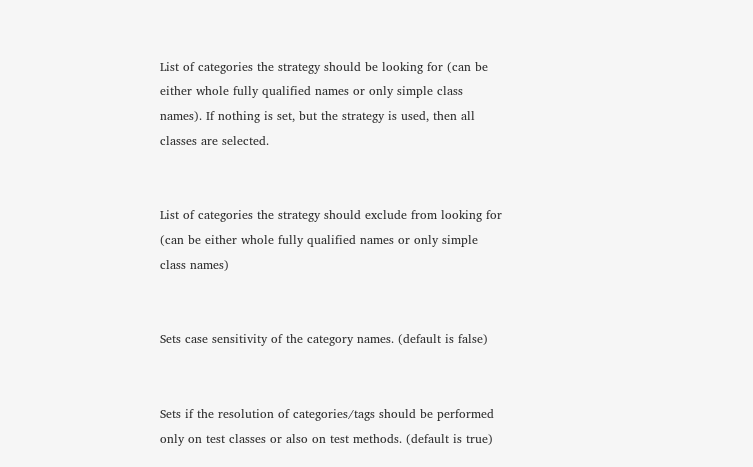List of categories the strategy should be looking for (can be either whole fully qualified names or only simple class names). If nothing is set, but the strategy is used, then all classes are selected.


List of categories the strategy should exclude from looking for (can be either whole fully qualified names or only simple class names)


Sets case sensitivity of the category names. (default is false)


Sets if the resolution of categories/tags should be performed only on test classes or also on test methods. (default is true)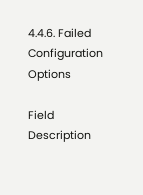4.4.6. Failed Configuration Options

Field Description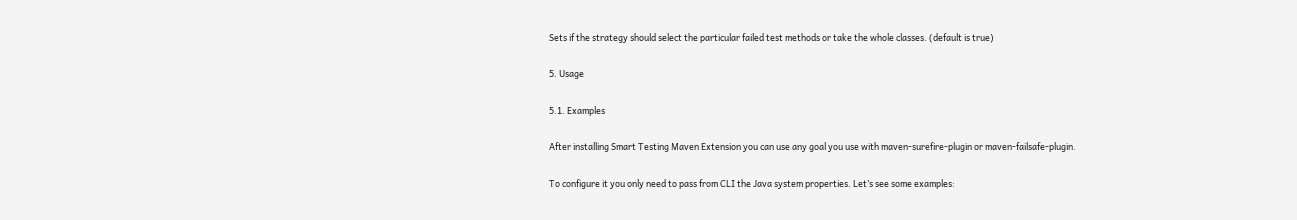Sets if the strategy should select the particular failed test methods or take the whole classes. (default is true)

5. Usage

5.1. Examples

After installing Smart Testing Maven Extension you can use any goal you use with maven-surefire-plugin or maven-failsafe-plugin.

To configure it you only need to pass from CLI the Java system properties. Let’s see some examples: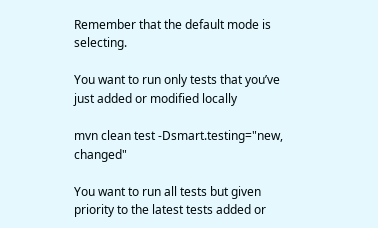Remember that the default mode is selecting.

You want to run only tests that you’ve just added or modified locally

mvn clean test -Dsmart.testing="new, changed"

You want to run all tests but given priority to the latest tests added or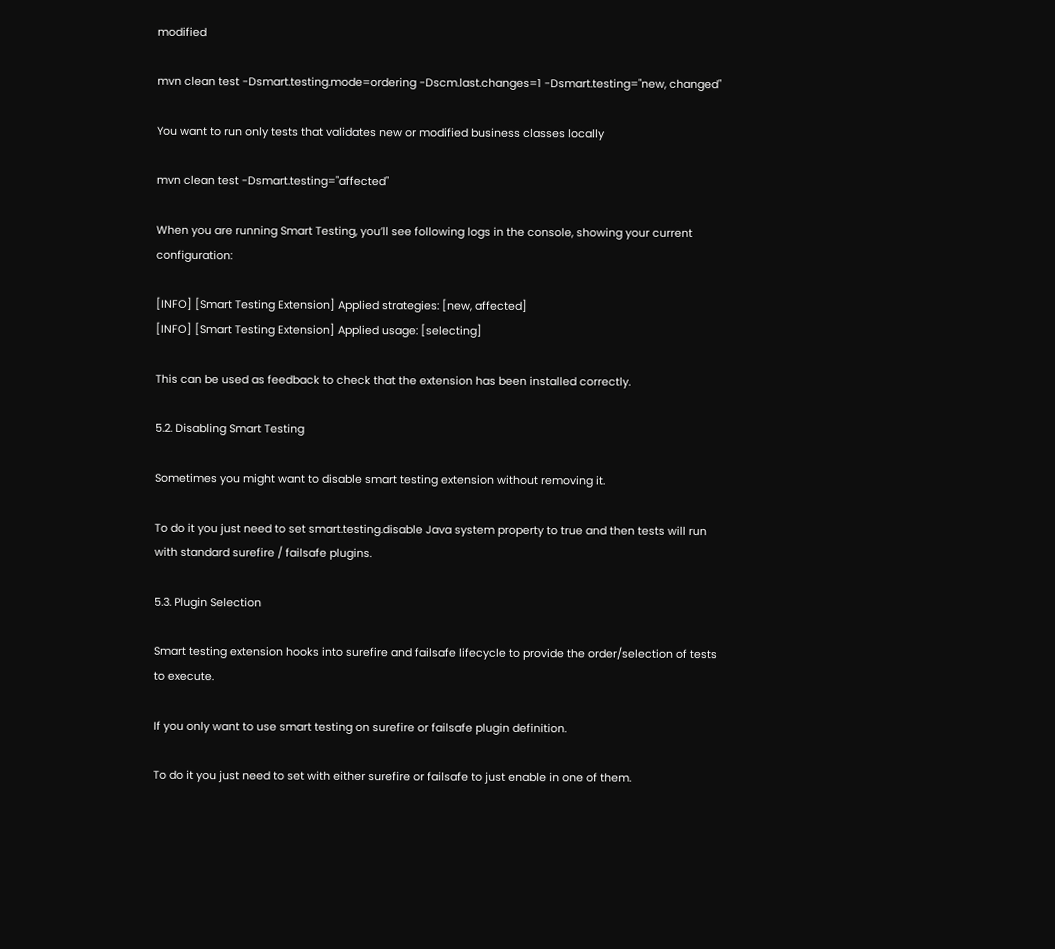modified

mvn clean test -Dsmart.testing.mode=ordering -Dscm.last.changes=1 -Dsmart.testing="new, changed"

You want to run only tests that validates new or modified business classes locally

mvn clean test -Dsmart.testing="affected"

When you are running Smart Testing, you’ll see following logs in the console, showing your current configuration:

[INFO] [Smart Testing Extension] Applied strategies: [new, affected]
[INFO] [Smart Testing Extension] Applied usage: [selecting]

This can be used as feedback to check that the extension has been installed correctly.

5.2. Disabling Smart Testing

Sometimes you might want to disable smart testing extension without removing it.

To do it you just need to set smart.testing.disable Java system property to true and then tests will run with standard surefire / failsafe plugins.

5.3. Plugin Selection

Smart testing extension hooks into surefire and failsafe lifecycle to provide the order/selection of tests to execute.

If you only want to use smart testing on surefire or failsafe plugin definition.

To do it you just need to set with either surefire or failsafe to just enable in one of them.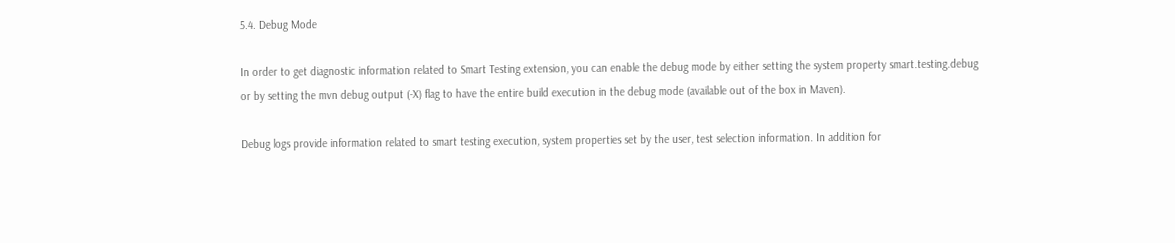5.4. Debug Mode

In order to get diagnostic information related to Smart Testing extension, you can enable the debug mode by either setting the system property smart.testing.debug or by setting the mvn debug output (-X) flag to have the entire build execution in the debug mode (available out of the box in Maven).

Debug logs provide information related to smart testing execution, system properties set by the user, test selection information. In addition for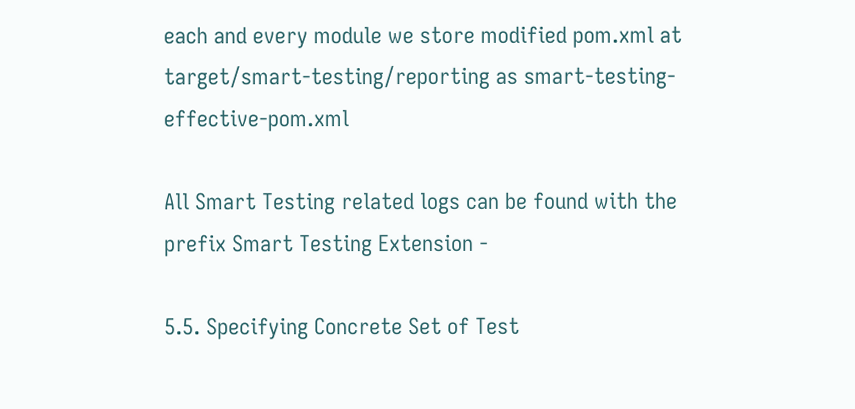each and every module we store modified pom.xml at target/smart-testing/reporting as smart-testing-effective-pom.xml

All Smart Testing related logs can be found with the prefix Smart Testing Extension -

5.5. Specifying Concrete Set of Test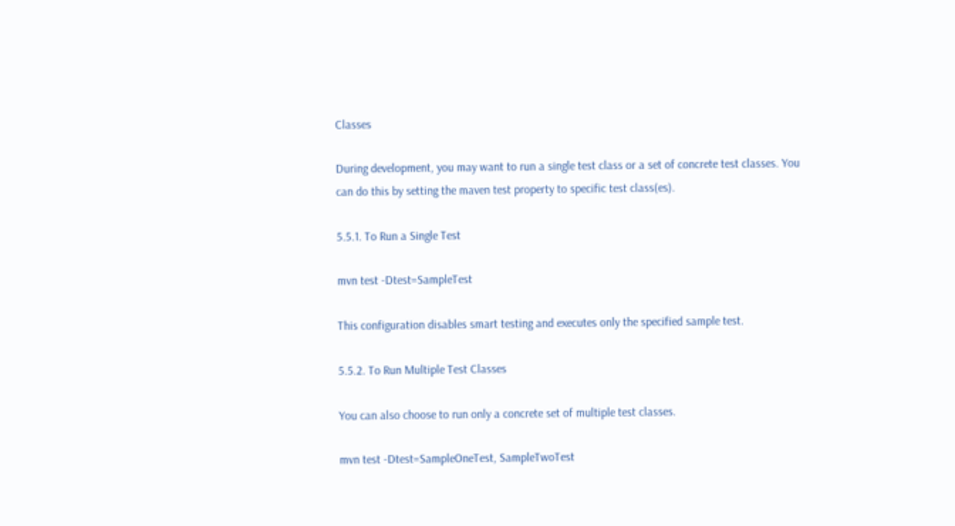Classes

During development, you may want to run a single test class or a set of concrete test classes. You can do this by setting the maven test property to specific test class(es).

5.5.1. To Run a Single Test

mvn test -Dtest=SampleTest

This configuration disables smart testing and executes only the specified sample test.

5.5.2. To Run Multiple Test Classes

You can also choose to run only a concrete set of multiple test classes.

mvn test -Dtest=SampleOneTest, SampleTwoTest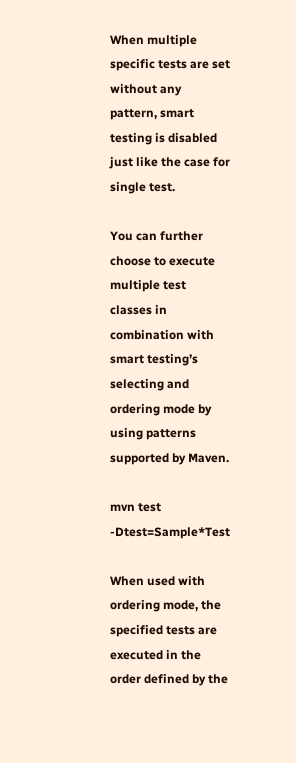When multiple specific tests are set without any pattern, smart testing is disabled just like the case for single test.

You can further choose to execute multiple test classes in combination with smart testing’s selecting and ordering mode by using patterns supported by Maven.

mvn test -Dtest=Sample*Test

When used with ordering mode, the specified tests are executed in the order defined by the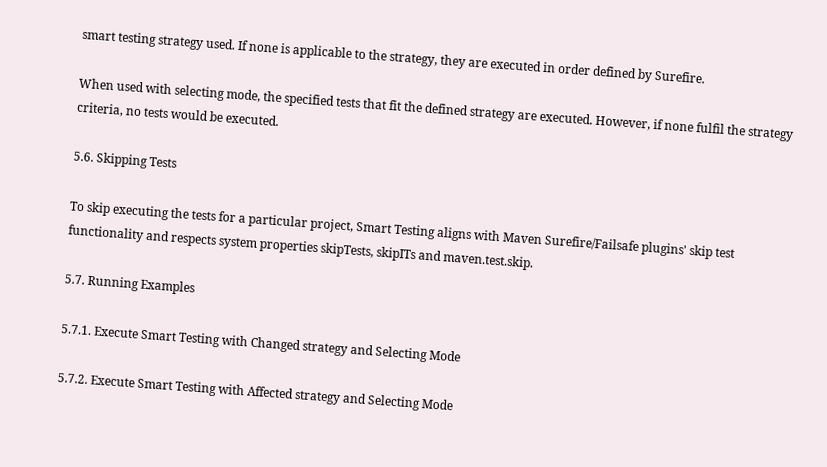smart testing strategy used. If none is applicable to the strategy, they are executed in order defined by Surefire.

When used with selecting mode, the specified tests that fit the defined strategy are executed. However, if none fulfil the strategy criteria, no tests would be executed.

5.6. Skipping Tests

To skip executing the tests for a particular project, Smart Testing aligns with Maven Surefire/Failsafe plugins' skip test functionality and respects system properties skipTests, skipITs and maven.test.skip.

5.7. Running Examples

5.7.1. Execute Smart Testing with Changed strategy and Selecting Mode

5.7.2. Execute Smart Testing with Affected strategy and Selecting Mode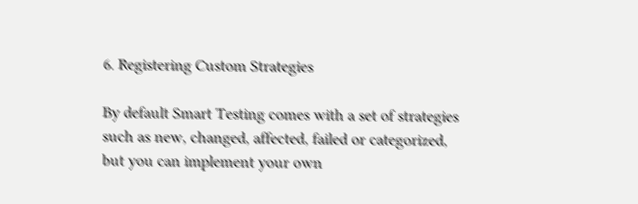6. Registering Custom Strategies

By default Smart Testing comes with a set of strategies such as new, changed, affected, failed or categorized, but you can implement your own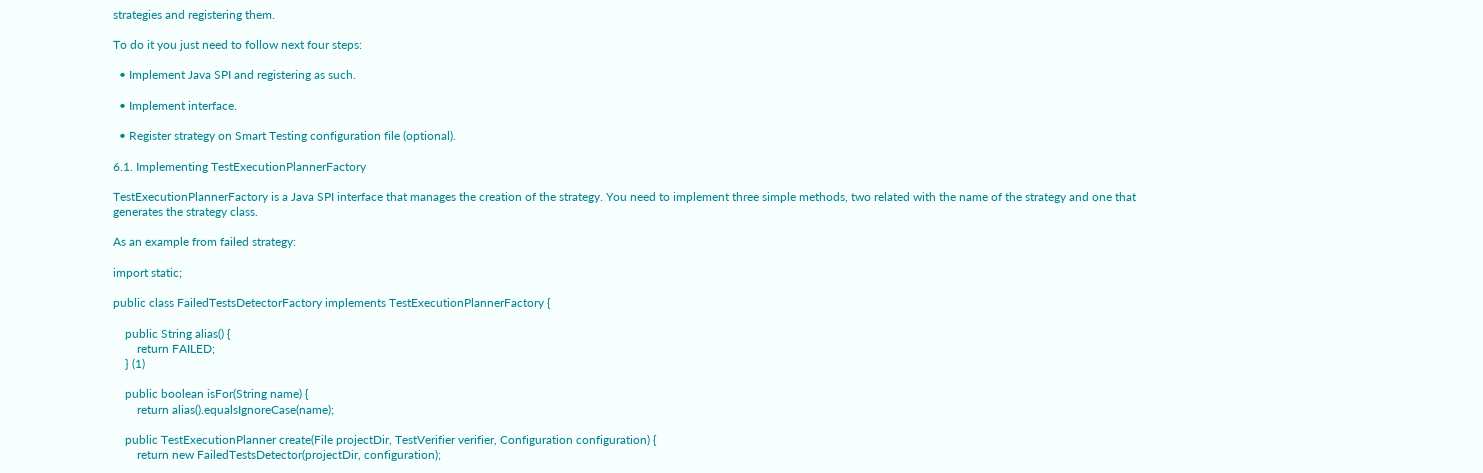strategies and registering them.

To do it you just need to follow next four steps:

  • Implement Java SPI and registering as such.

  • Implement interface.

  • Register strategy on Smart Testing configuration file (optional).

6.1. Implementing TestExecutionPlannerFactory

TestExecutionPlannerFactory is a Java SPI interface that manages the creation of the strategy. You need to implement three simple methods, two related with the name of the strategy and one that generates the strategy class.

As an example from failed strategy:

import static;

public class FailedTestsDetectorFactory implements TestExecutionPlannerFactory {

    public String alias() {
        return FAILED;
    } (1)

    public boolean isFor(String name) {
        return alias().equalsIgnoreCase(name);

    public TestExecutionPlanner create(File projectDir, TestVerifier verifier, Configuration configuration) {
        return new FailedTestsDetector(projectDir, configuration);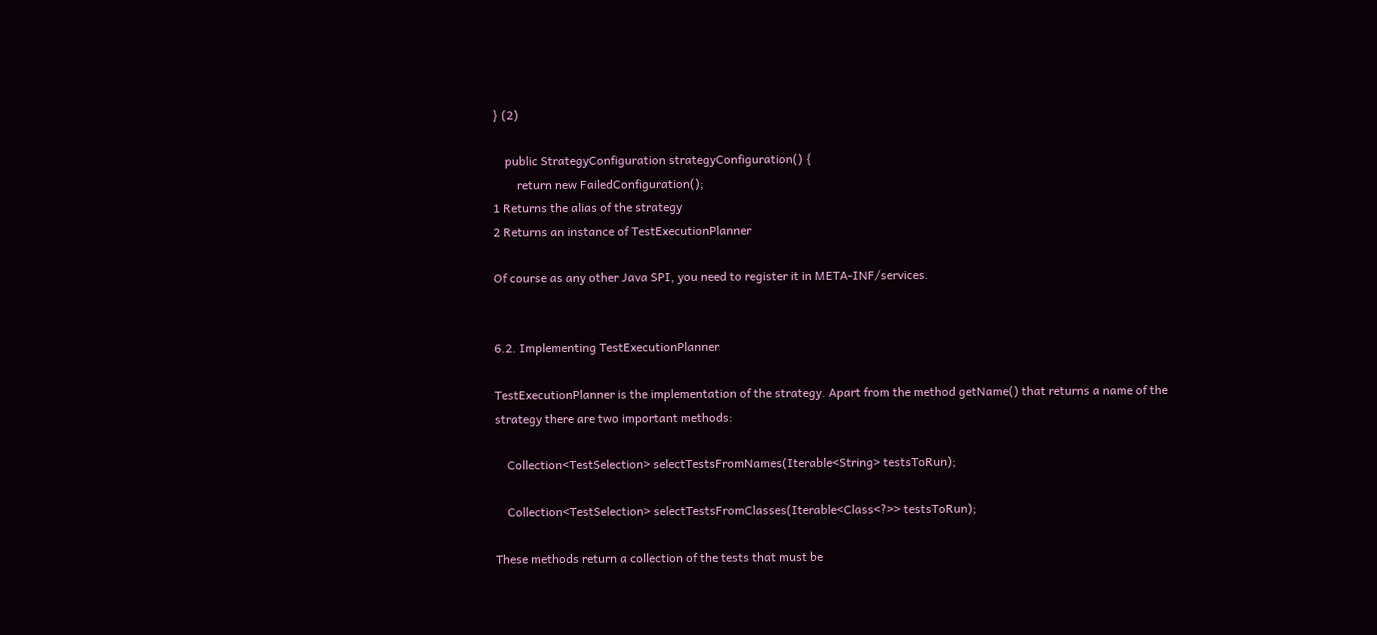} (2)

    public StrategyConfiguration strategyConfiguration() {
        return new FailedConfiguration();
1 Returns the alias of the strategy
2 Returns an instance of TestExecutionPlanner

Of course as any other Java SPI, you need to register it in META-INF/services.


6.2. Implementing TestExecutionPlanner

TestExecutionPlanner is the implementation of the strategy. Apart from the method getName() that returns a name of the strategy there are two important methods:

    Collection<TestSelection> selectTestsFromNames(Iterable<String> testsToRun);

    Collection<TestSelection> selectTestsFromClasses(Iterable<Class<?>> testsToRun);

These methods return a collection of the tests that must be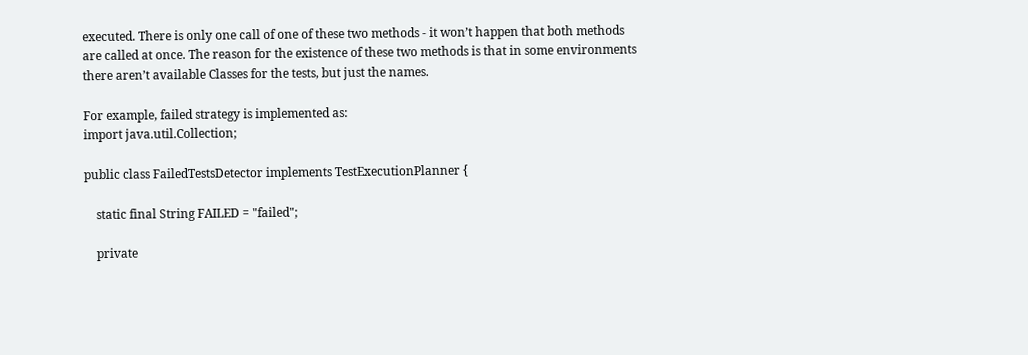executed. There is only one call of one of these two methods - it won’t happen that both methods are called at once. The reason for the existence of these two methods is that in some environments there aren’t available Classes for the tests, but just the names.

For example, failed strategy is implemented as:
import java.util.Collection;

public class FailedTestsDetector implements TestExecutionPlanner {

    static final String FAILED = "failed";

    private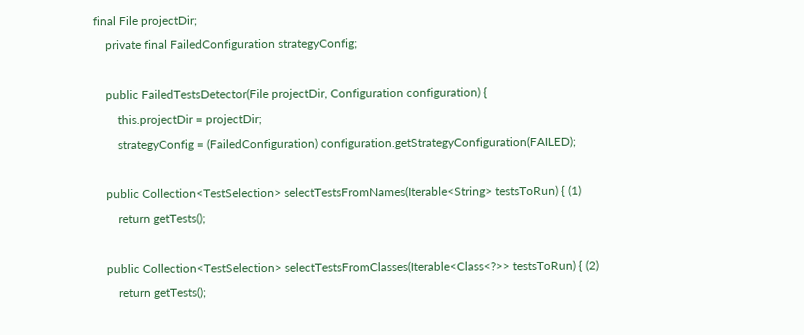final File projectDir;
    private final FailedConfiguration strategyConfig;

    public FailedTestsDetector(File projectDir, Configuration configuration) {
        this.projectDir = projectDir;
        strategyConfig = (FailedConfiguration) configuration.getStrategyConfiguration(FAILED);

    public Collection<TestSelection> selectTestsFromNames(Iterable<String> testsToRun) { (1)
        return getTests();

    public Collection<TestSelection> selectTestsFromClasses(Iterable<Class<?>> testsToRun) { (2)
        return getTests();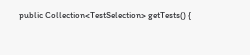public Collection<TestSelection> getTests() {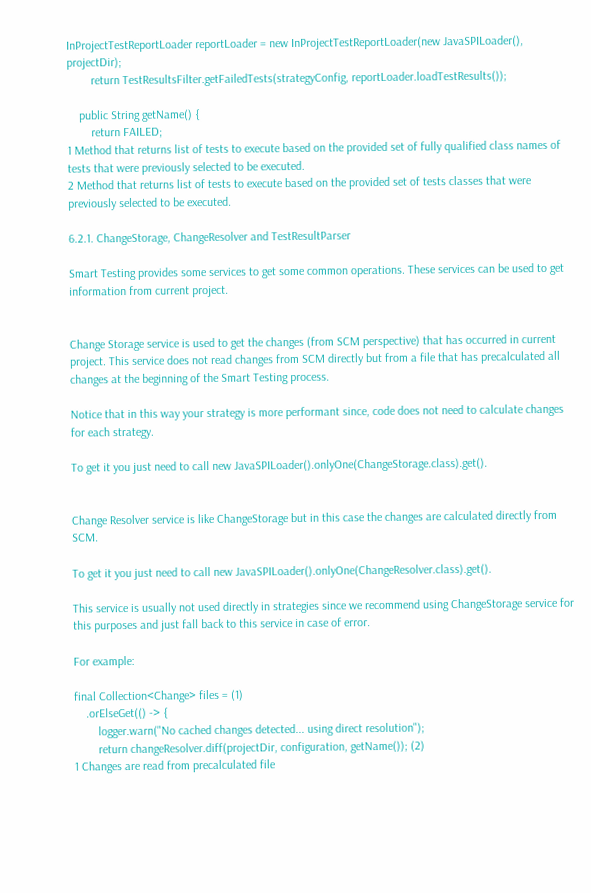InProjectTestReportLoader reportLoader = new InProjectTestReportLoader(new JavaSPILoader(), projectDir);
        return TestResultsFilter.getFailedTests(strategyConfig, reportLoader.loadTestResults());

    public String getName() {
        return FAILED;
1 Method that returns list of tests to execute based on the provided set of fully qualified class names of tests that were previously selected to be executed.
2 Method that returns list of tests to execute based on the provided set of tests classes that were previously selected to be executed.

6.2.1. ChangeStorage, ChangeResolver and TestResultParser

Smart Testing provides some services to get some common operations. These services can be used to get information from current project.


Change Storage service is used to get the changes (from SCM perspective) that has occurred in current project. This service does not read changes from SCM directly but from a file that has precalculated all changes at the beginning of the Smart Testing process.

Notice that in this way your strategy is more performant since, code does not need to calculate changes for each strategy.

To get it you just need to call new JavaSPILoader().onlyOne(ChangeStorage.class).get().


Change Resolver service is like ChangeStorage but in this case the changes are calculated directly from SCM.

To get it you just need to call new JavaSPILoader().onlyOne(ChangeResolver.class).get().

This service is usually not used directly in strategies since we recommend using ChangeStorage service for this purposes and just fall back to this service in case of error.

For example:

final Collection<Change> files = (1)
    .orElseGet(() -> {
        logger.warn("No cached changes detected... using direct resolution");
        return changeResolver.diff(projectDir, configuration, getName()); (2)
1 Changes are read from precalculated file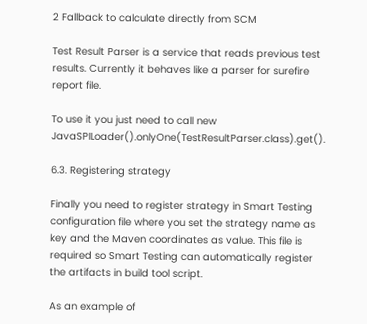2 Fallback to calculate directly from SCM

Test Result Parser is a service that reads previous test results. Currently it behaves like a parser for surefire report file.

To use it you just need to call new JavaSPILoader().onlyOne(TestResultParser.class).get().

6.3. Registering strategy

Finally you need to register strategy in Smart Testing configuration file where you set the strategy name as key and the Maven coordinates as value. This file is required so Smart Testing can automatically register the artifacts in build tool script.

As an example of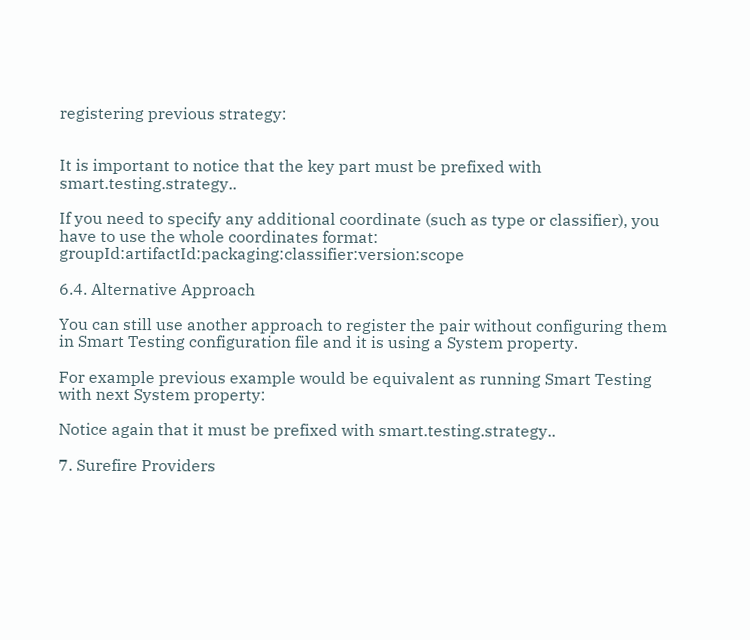registering previous strategy:


It is important to notice that the key part must be prefixed with smart.testing.strategy..

If you need to specify any additional coordinate (such as type or classifier), you have to use the whole coordinates format: groupId:artifactId:packaging:classifier:version:scope

6.4. Alternative Approach

You can still use another approach to register the pair without configuring them in Smart Testing configuration file and it is using a System property.

For example previous example would be equivalent as running Smart Testing with next System property:

Notice again that it must be prefixed with smart.testing.strategy..

7. Surefire Providers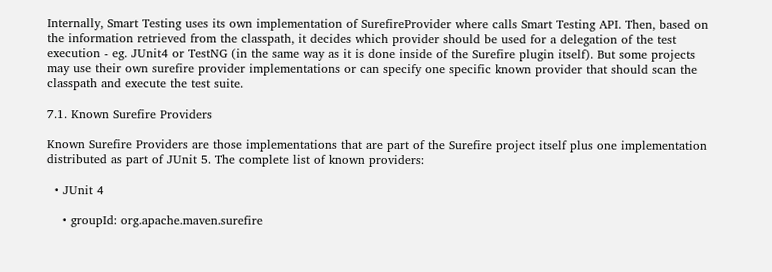Internally, Smart Testing uses its own implementation of SurefireProvider where calls Smart Testing API. Then, based on the information retrieved from the classpath, it decides which provider should be used for a delegation of the test execution - eg. JUnit4 or TestNG (in the same way as it is done inside of the Surefire plugin itself). But some projects may use their own surefire provider implementations or can specify one specific known provider that should scan the classpath and execute the test suite.

7.1. Known Surefire Providers

Known Surefire Providers are those implementations that are part of the Surefire project itself plus one implementation distributed as part of JUnit 5. The complete list of known providers:

  • JUnit 4

    • groupId: org.apache.maven.surefire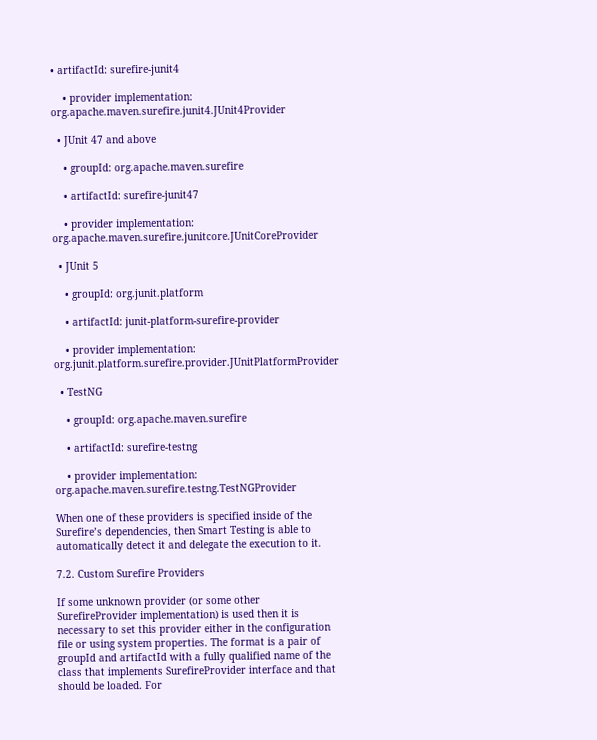• artifactId: surefire-junit4

    • provider implementation: org.apache.maven.surefire.junit4.JUnit4Provider

  • JUnit 47 and above

    • groupId: org.apache.maven.surefire

    • artifactId: surefire-junit47

    • provider implementation: org.apache.maven.surefire.junitcore.JUnitCoreProvider

  • JUnit 5

    • groupId: org.junit.platform

    • artifactId: junit-platform-surefire-provider

    • provider implementation: org.junit.platform.surefire.provider.JUnitPlatformProvider

  • TestNG

    • groupId: org.apache.maven.surefire

    • artifactId: surefire-testng

    • provider implementation: org.apache.maven.surefire.testng.TestNGProvider

When one of these providers is specified inside of the Surefire’s dependencies, then Smart Testing is able to automatically detect it and delegate the execution to it.

7.2. Custom Surefire Providers

If some unknown provider (or some other SurefireProvider implementation) is used then it is necessary to set this provider either in the configuration file or using system properties. The format is a pair of groupId and artifactId with a fully qualified name of the class that implements SurefireProvider interface and that should be loaded. For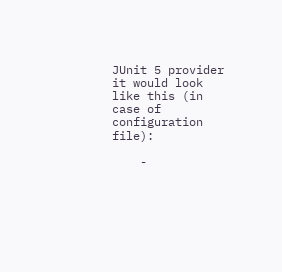JUnit 5 provider it would look like this (in case of configuration file):

    -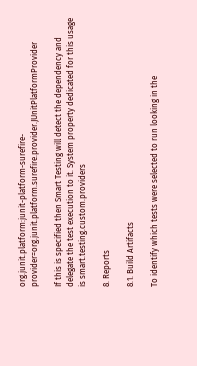org.junit.platform:junit-platform-surefire-provider=org.junit.platform.surefire.provider.JUnitPlatformProvider

If this is specified then Smart Testing will detect the dependency and delegate the test execution to it. System property dedicated for this usage is smart.testing.custom.providers

8. Reports

8.1. Build Artifacts

To identify which tests were selected to run looking in the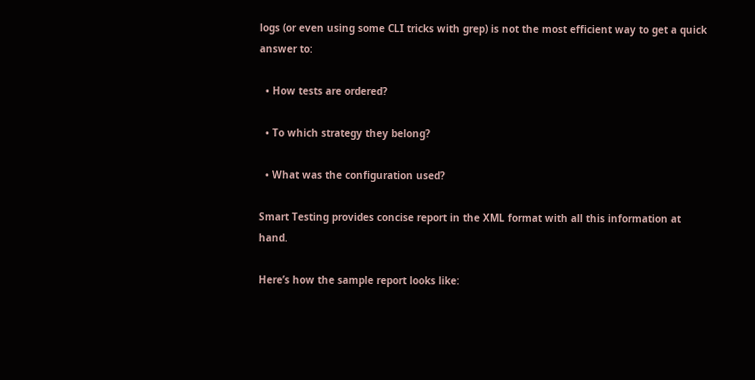logs (or even using some CLI tricks with grep) is not the most efficient way to get a quick answer to:

  • How tests are ordered?

  • To which strategy they belong?

  • What was the configuration used?

Smart Testing provides concise report in the XML format with all this information at hand.

Here’s how the sample report looks like: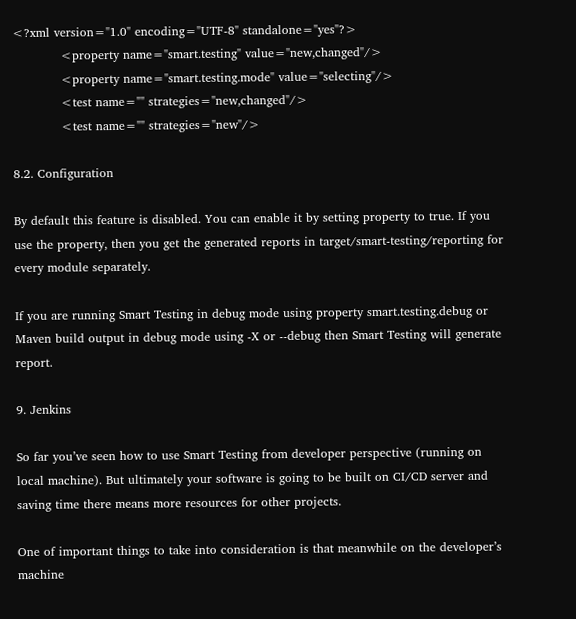<?xml version="1.0" encoding="UTF-8" standalone="yes"?>
            <property name="smart.testing" value="new,changed"/>
            <property name="smart.testing.mode" value="selecting"/>
            <test name="" strategies="new,changed"/>
            <test name="" strategies="new"/>

8.2. Configuration

By default this feature is disabled. You can enable it by setting property to true. If you use the property, then you get the generated reports in target/smart-testing/reporting for every module separately.

If you are running Smart Testing in debug mode using property smart.testing.debug or Maven build output in debug mode using -X or --debug then Smart Testing will generate report.

9. Jenkins

So far you’ve seen how to use Smart Testing from developer perspective (running on local machine). But ultimately your software is going to be built on CI/CD server and saving time there means more resources for other projects.

One of important things to take into consideration is that meanwhile on the developer’s machine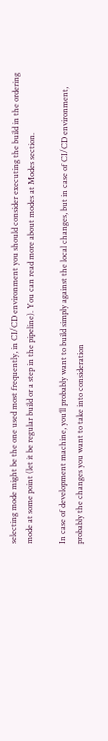selecting mode might be the one used most frequently, in CI/CD environment you should consider executing the build in the ordering mode at some point (let it be regular build or a step in the pipeline). You can read more about modes at Modes section.

In case of development machine, you’ll probably want to build simply against the local changes, but in case of CI/CD environment, probably the changes you want to take into consideration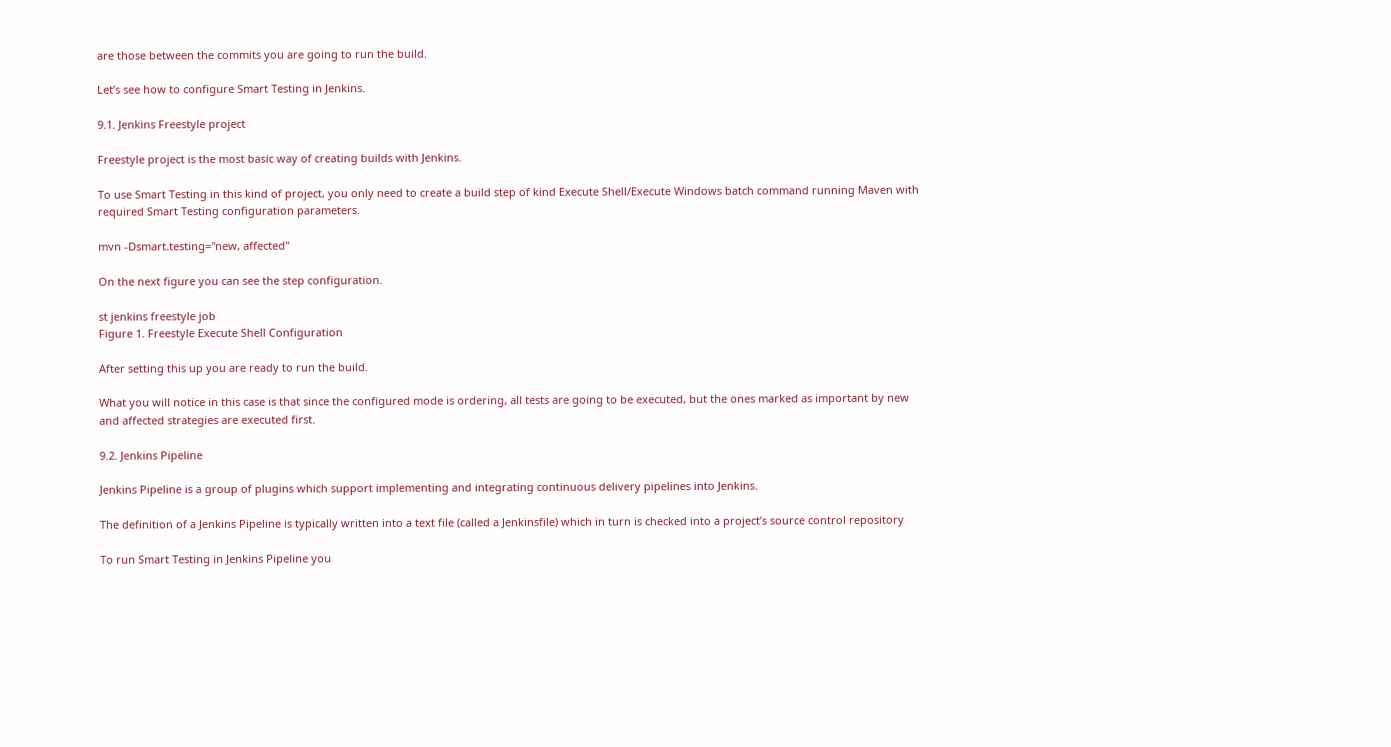are those between the commits you are going to run the build.

Let’s see how to configure Smart Testing in Jenkins.

9.1. Jenkins Freestyle project

Freestyle project is the most basic way of creating builds with Jenkins.

To use Smart Testing in this kind of project, you only need to create a build step of kind Execute Shell/Execute Windows batch command running Maven with required Smart Testing configuration parameters.

mvn -Dsmart.testing="new, affected"

On the next figure you can see the step configuration.

st jenkins freestyle job
Figure 1. Freestyle Execute Shell Configuration

After setting this up you are ready to run the build.

What you will notice in this case is that since the configured mode is ordering, all tests are going to be executed, but the ones marked as important by new and affected strategies are executed first.

9.2. Jenkins Pipeline

Jenkins Pipeline is a group of plugins which support implementing and integrating continuous delivery pipelines into Jenkins.

The definition of a Jenkins Pipeline is typically written into a text file (called a Jenkinsfile) which in turn is checked into a project’s source control repository

To run Smart Testing in Jenkins Pipeline you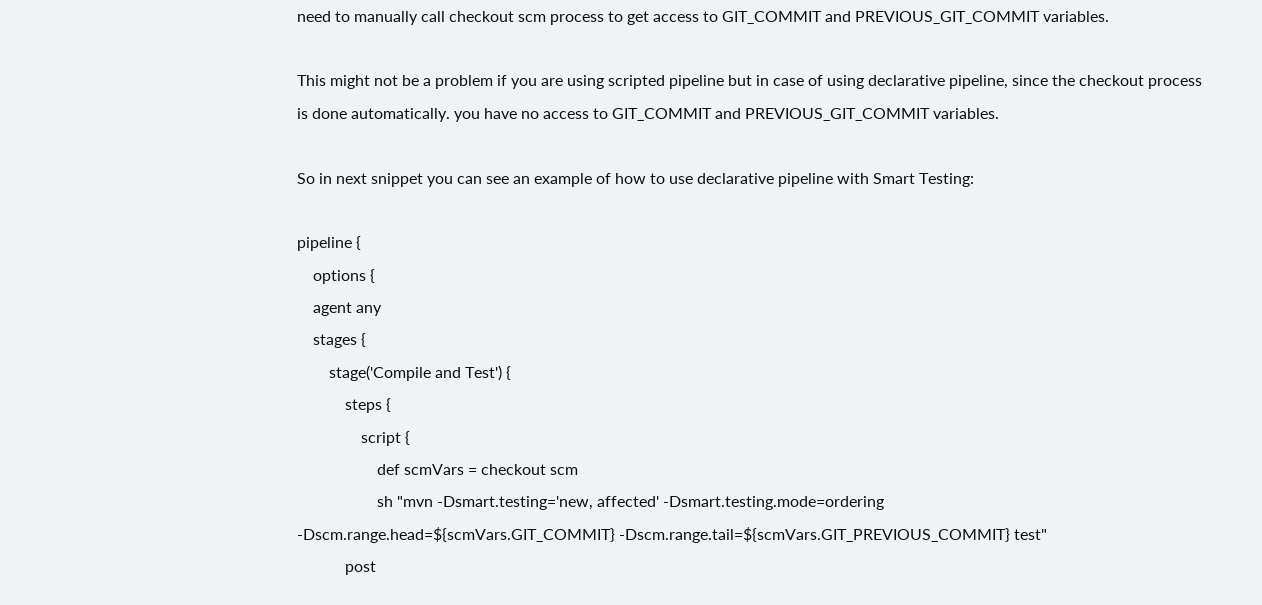need to manually call checkout scm process to get access to GIT_COMMIT and PREVIOUS_GIT_COMMIT variables.

This might not be a problem if you are using scripted pipeline but in case of using declarative pipeline, since the checkout process is done automatically. you have no access to GIT_COMMIT and PREVIOUS_GIT_COMMIT variables.

So in next snippet you can see an example of how to use declarative pipeline with Smart Testing:

pipeline {
    options {
    agent any
    stages {
        stage('Compile and Test') {
            steps {
                script {
                    def scmVars = checkout scm
                    sh "mvn -Dsmart.testing='new, affected' -Dsmart.testing.mode=ordering -Dscm.range.head=${scmVars.GIT_COMMIT} -Dscm.range.tail=${scmVars.GIT_PREVIOUS_COMMIT} test"
            post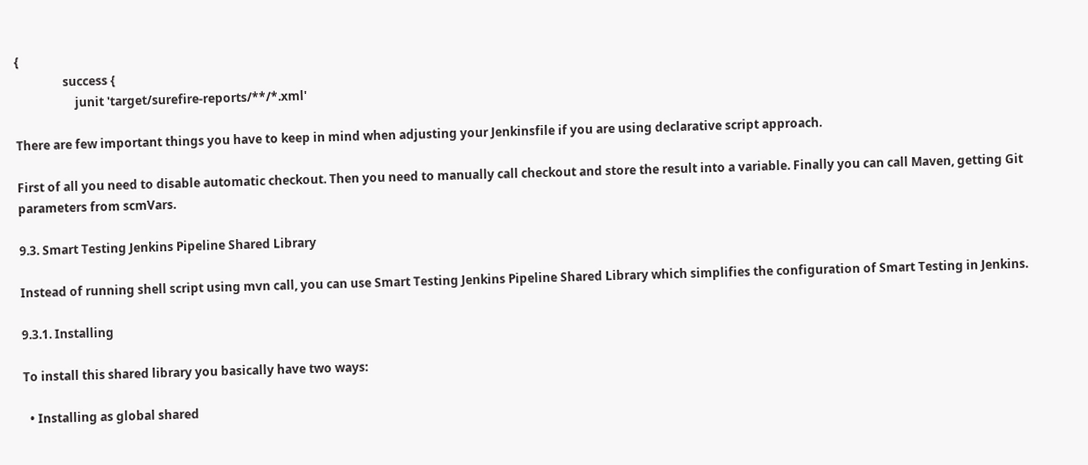{
                success {
                    junit 'target/surefire-reports/**/*.xml'

There are few important things you have to keep in mind when adjusting your Jenkinsfile if you are using declarative script approach.

First of all you need to disable automatic checkout. Then you need to manually call checkout and store the result into a variable. Finally you can call Maven, getting Git parameters from scmVars.

9.3. Smart Testing Jenkins Pipeline Shared Library

Instead of running shell script using mvn call, you can use Smart Testing Jenkins Pipeline Shared Library which simplifies the configuration of Smart Testing in Jenkins.

9.3.1. Installing

To install this shared library you basically have two ways:

  • Installing as global shared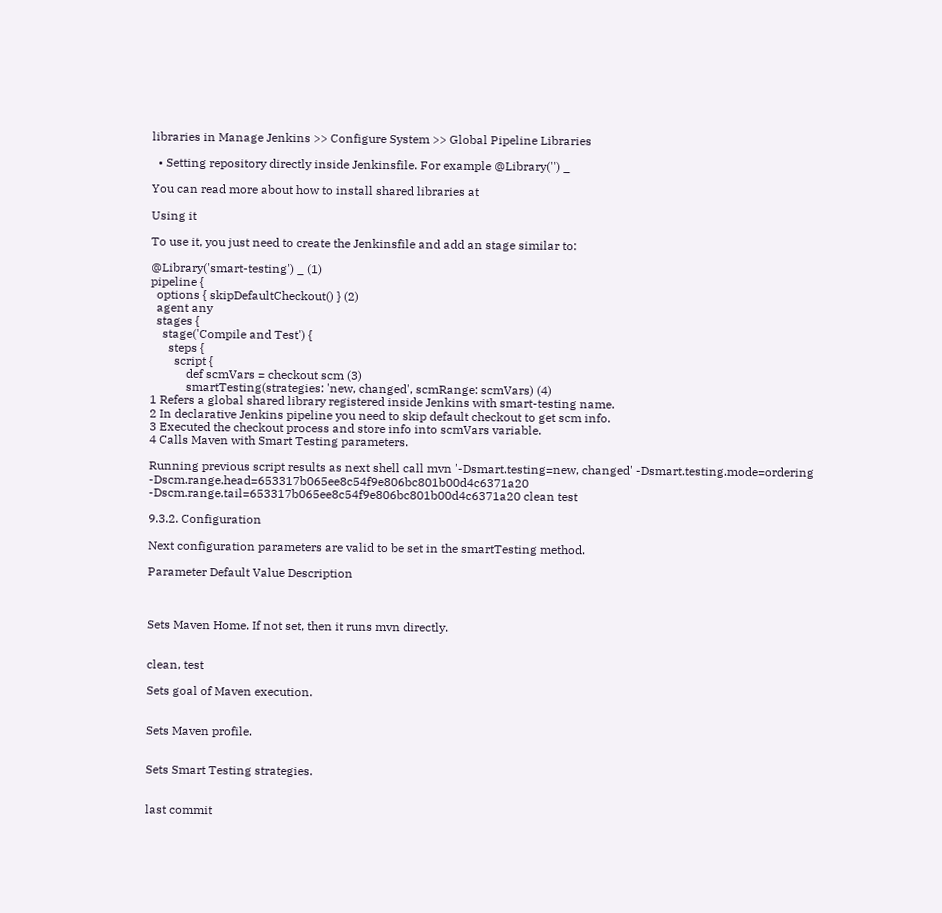libraries in Manage Jenkins >> Configure System >> Global Pipeline Libraries

  • Setting repository directly inside Jenkinsfile. For example @Library('') _

You can read more about how to install shared libraries at

Using it

To use it, you just need to create the Jenkinsfile and add an stage similar to:

@Library('smart-testing') _ (1)
pipeline {
  options { skipDefaultCheckout() } (2)
  agent any
  stages {
    stage('Compile and Test') {
      steps {
        script {
            def scmVars = checkout scm (3)
            smartTesting(strategies: 'new, changed', scmRange: scmVars) (4)
1 Refers a global shared library registered inside Jenkins with smart-testing name.
2 In declarative Jenkins pipeline you need to skip default checkout to get scm info.
3 Executed the checkout process and store info into scmVars variable.
4 Calls Maven with Smart Testing parameters.

Running previous script results as next shell call mvn '-Dsmart.testing=new, changed' -Dsmart.testing.mode=ordering -Dscm.range.head=653317b065ee8c54f9e806bc801b00d4c6371a20 -Dscm.range.tail=653317b065ee8c54f9e806bc801b00d4c6371a20 clean test

9.3.2. Configuration

Next configuration parameters are valid to be set in the smartTesting method.

Parameter Default Value Description



Sets Maven Home. If not set, then it runs mvn directly.


clean, test

Sets goal of Maven execution.


Sets Maven profile.


Sets Smart Testing strategies.


last commit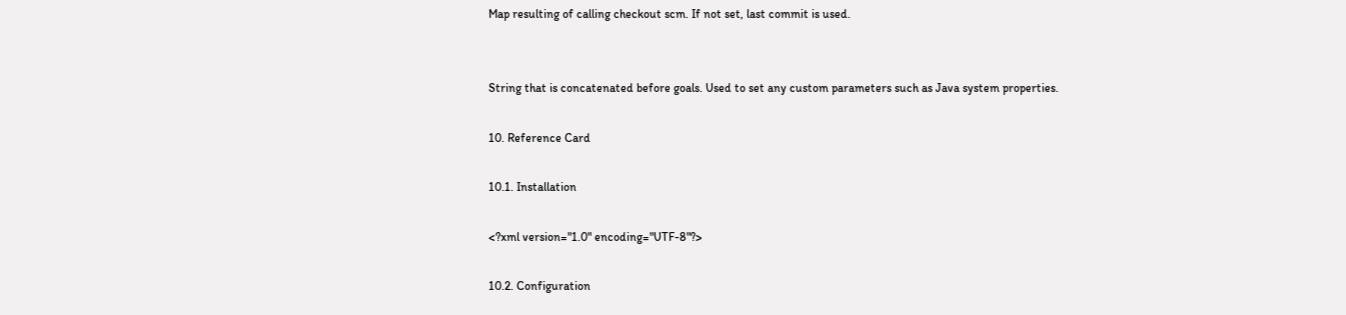Map resulting of calling checkout scm. If not set, last commit is used.


String that is concatenated before goals. Used to set any custom parameters such as Java system properties.

10. Reference Card

10.1. Installation

<?xml version="1.0" encoding="UTF-8"?>

10.2. Configuration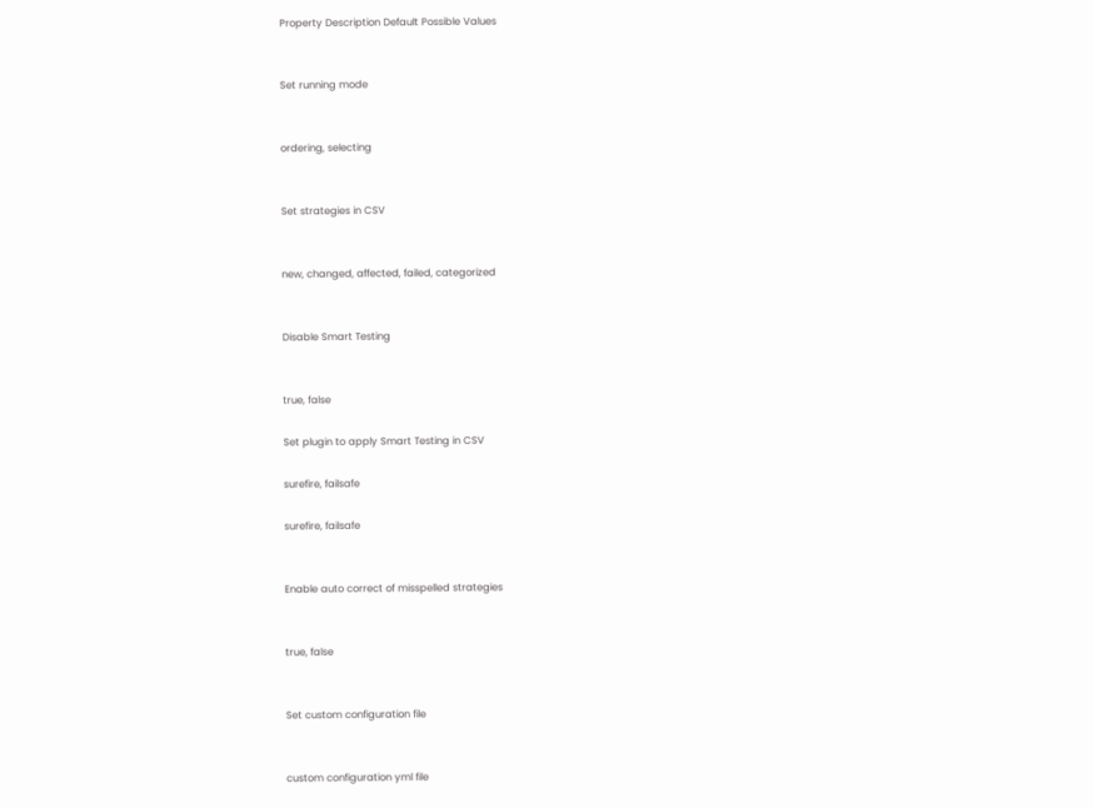Property Description Default Possible Values


Set running mode


ordering, selecting


Set strategies in CSV


new, changed, affected, failed, categorized


Disable Smart Testing


true, false

Set plugin to apply Smart Testing in CSV

surefire, failsafe

surefire, failsafe


Enable auto correct of misspelled strategies


true, false


Set custom configuration file


custom configuration yml file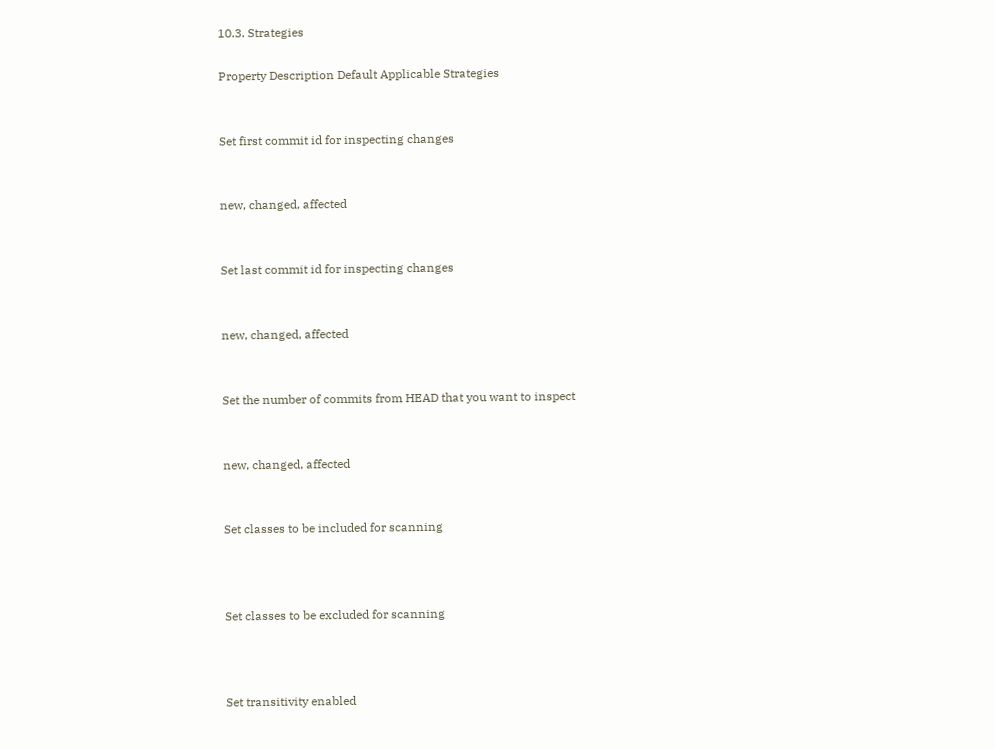10.3. Strategies

Property Description Default Applicable Strategies


Set first commit id for inspecting changes


new, changed, affected


Set last commit id for inspecting changes


new, changed, affected


Set the number of commits from HEAD that you want to inspect


new, changed, affected


Set classes to be included for scanning



Set classes to be excluded for scanning



Set transitivity enabled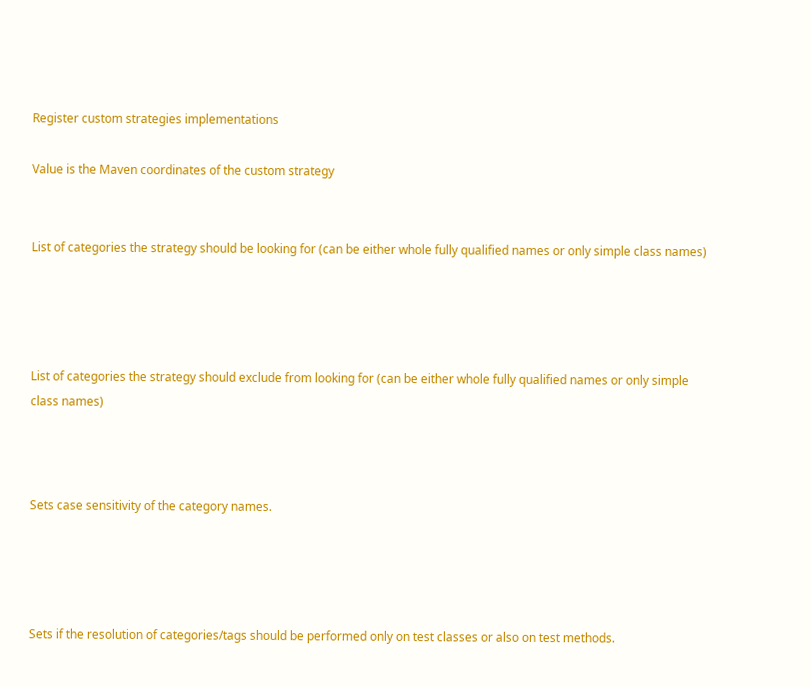Register custom strategies implementations

Value is the Maven coordinates of the custom strategy


List of categories the strategy should be looking for (can be either whole fully qualified names or only simple class names)




List of categories the strategy should exclude from looking for (can be either whole fully qualified names or only simple class names)



Sets case sensitivity of the category names.




Sets if the resolution of categories/tags should be performed only on test classes or also on test methods.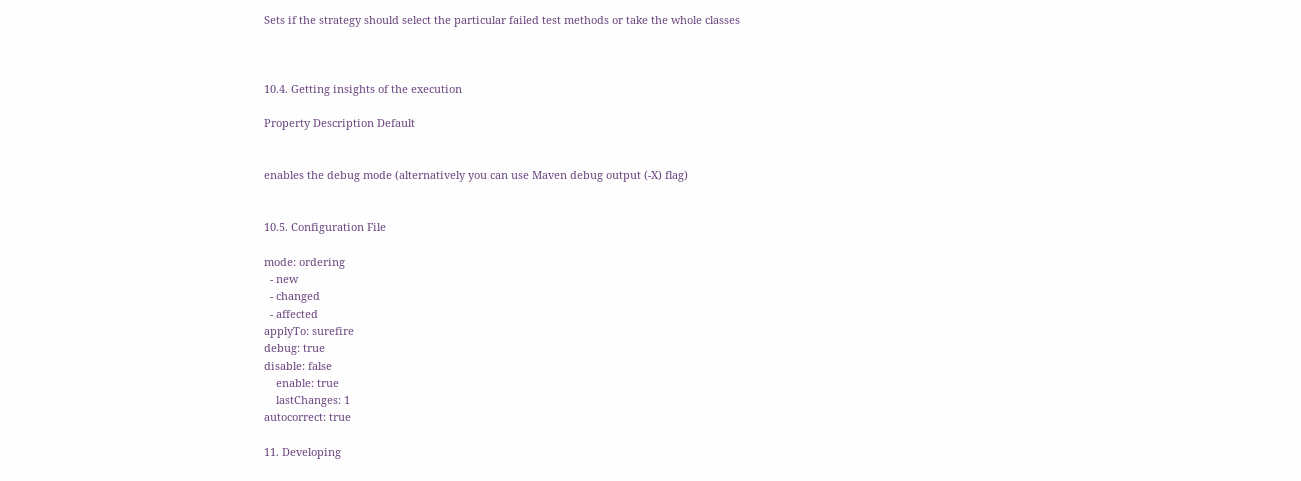Sets if the strategy should select the particular failed test methods or take the whole classes



10.4. Getting insights of the execution

Property Description Default


enables the debug mode (alternatively you can use Maven debug output (-X) flag)


10.5. Configuration File

mode: ordering
  - new
  - changed
  - affected
applyTo: surefire
debug: true
disable: false
    enable: true
    lastChanges: 1
autocorrect: true

11. Developing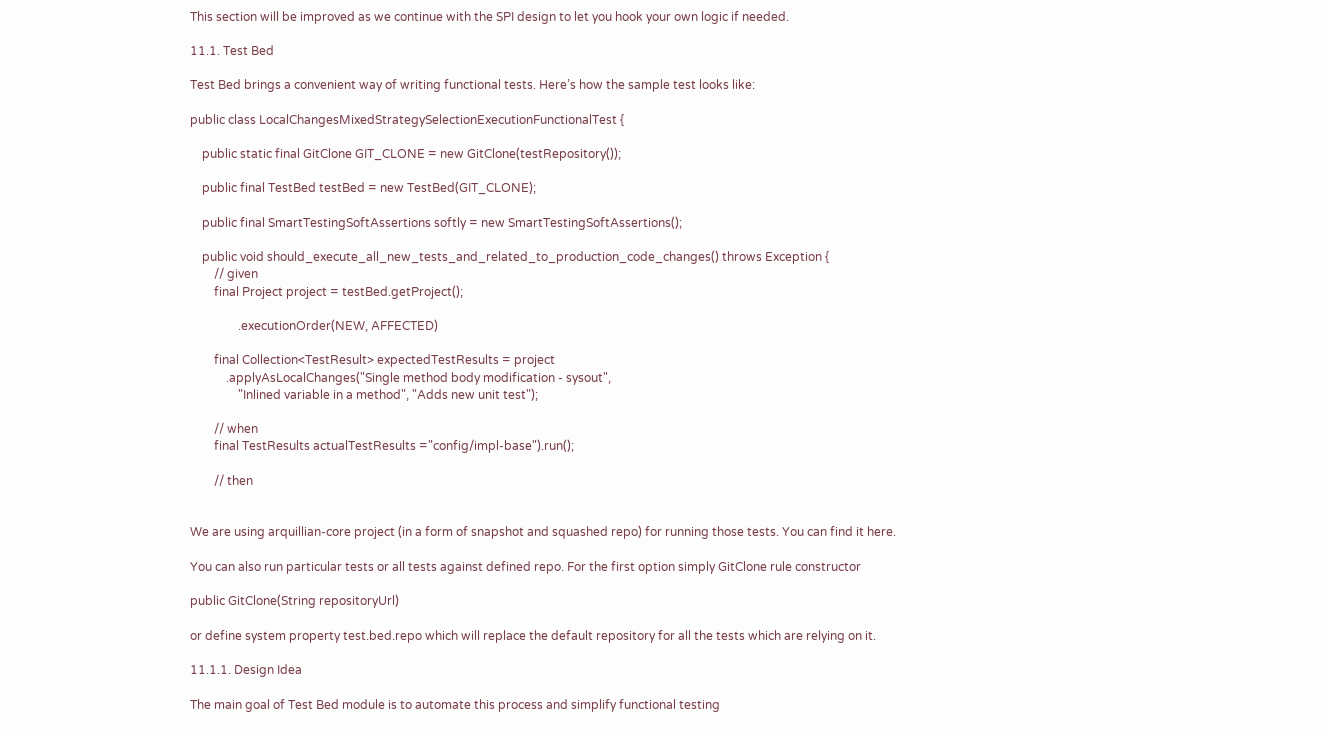This section will be improved as we continue with the SPI design to let you hook your own logic if needed.

11.1. Test Bed

Test Bed brings a convenient way of writing functional tests. Here’s how the sample test looks like:

public class LocalChangesMixedStrategySelectionExecutionFunctionalTest {

    public static final GitClone GIT_CLONE = new GitClone(testRepository());

    public final TestBed testBed = new TestBed(GIT_CLONE);

    public final SmartTestingSoftAssertions softly = new SmartTestingSoftAssertions();

    public void should_execute_all_new_tests_and_related_to_production_code_changes() throws Exception {
        // given
        final Project project = testBed.getProject();

                .executionOrder(NEW, AFFECTED)

        final Collection<TestResult> expectedTestResults = project
            .applyAsLocalChanges("Single method body modification - sysout",
                "Inlined variable in a method", "Adds new unit test");

        // when
        final TestResults actualTestResults ="config/impl-base").run();

        // then


We are using arquillian-core project (in a form of snapshot and squashed repo) for running those tests. You can find it here.

You can also run particular tests or all tests against defined repo. For the first option simply GitClone rule constructor

public GitClone(String repositoryUrl)

or define system property test.bed.repo which will replace the default repository for all the tests which are relying on it.

11.1.1. Design Idea

The main goal of Test Bed module is to automate this process and simplify functional testing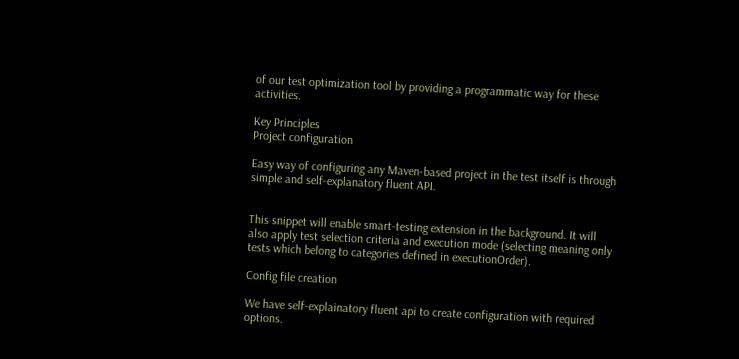of our test optimization tool by providing a programmatic way for these activities.

Key Principles
Project configuration

Easy way of configuring any Maven-based project in the test itself is through simple and self-explanatory fluent API.


This snippet will enable smart-testing extension in the background. It will also apply test selection criteria and execution mode (selecting meaning only tests which belong to categories defined in executionOrder).

Config file creation

We have self-explainatory fluent api to create configuration with required options.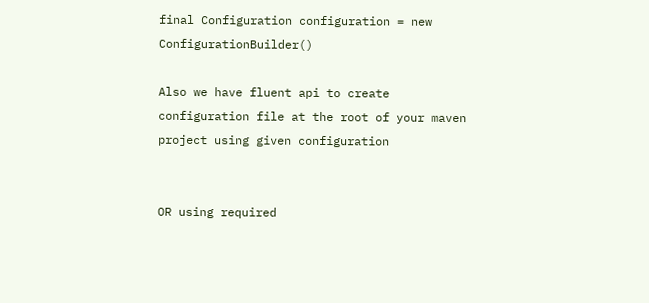final Configuration configuration = new ConfigurationBuilder()

Also we have fluent api to create configuration file at the root of your maven project using given configuration


OR using required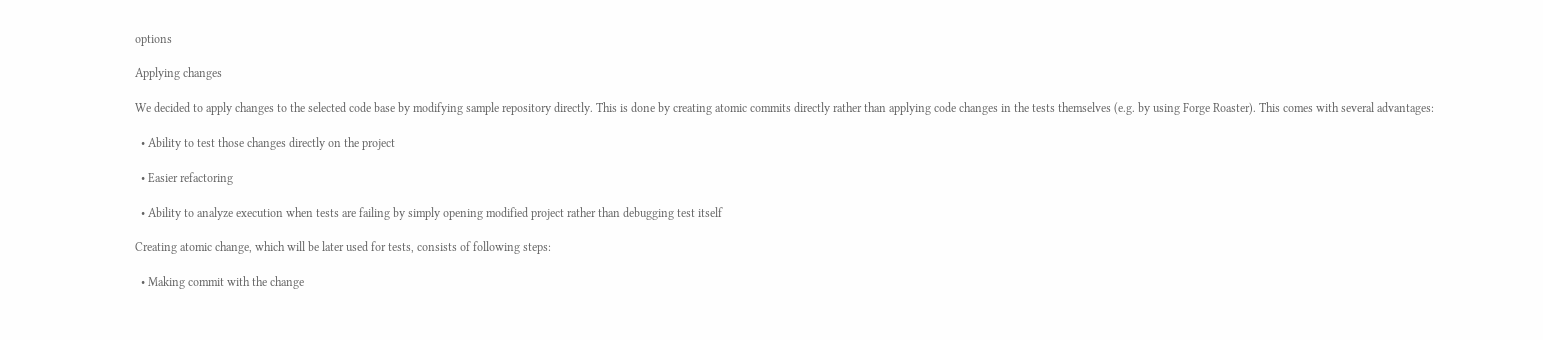options

Applying changes

We decided to apply changes to the selected code base by modifying sample repository directly. This is done by creating atomic commits directly rather than applying code changes in the tests themselves (e.g. by using Forge Roaster). This comes with several advantages:

  • Ability to test those changes directly on the project

  • Easier refactoring

  • Ability to analyze execution when tests are failing by simply opening modified project rather than debugging test itself

Creating atomic change, which will be later used for tests, consists of following steps:

  • Making commit with the change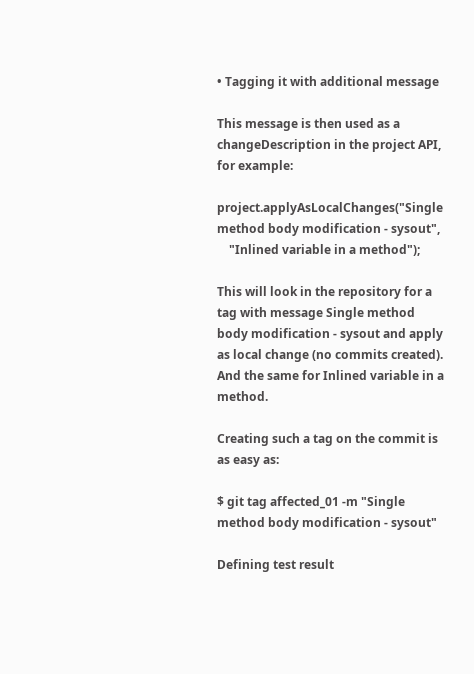• Tagging it with additional message

This message is then used as a changeDescription in the project API, for example:

project.applyAsLocalChanges("Single method body modification - sysout",
    "Inlined variable in a method");

This will look in the repository for a tag with message Single method body modification - sysout and apply as local change (no commits created). And the same for Inlined variable in a method.

Creating such a tag on the commit is as easy as:

$ git tag affected_01 -m "Single method body modification - sysout"

Defining test result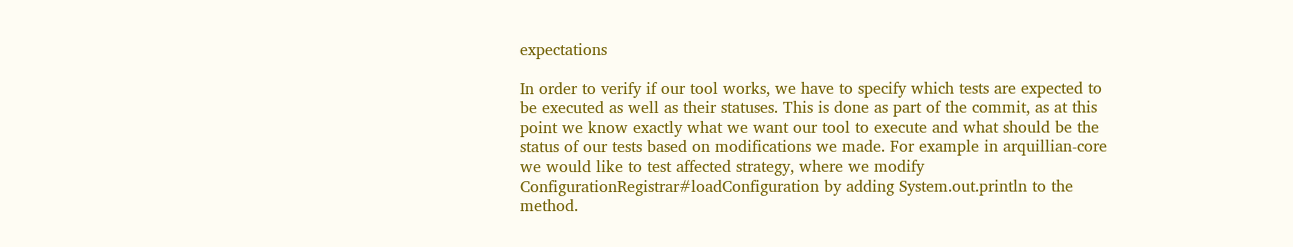expectations

In order to verify if our tool works, we have to specify which tests are expected to be executed as well as their statuses. This is done as part of the commit, as at this point we know exactly what we want our tool to execute and what should be the status of our tests based on modifications we made. For example in arquillian-core we would like to test affected strategy, where we modify ConfigurationRegistrar#loadConfiguration by adding System.out.println to the method.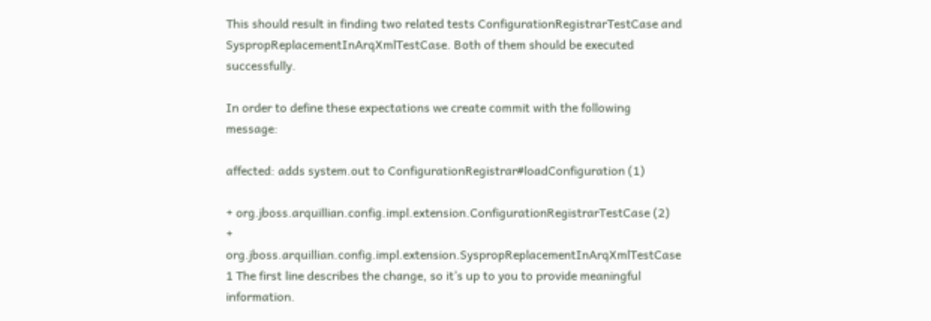This should result in finding two related tests ConfigurationRegistrarTestCase and SyspropReplacementInArqXmlTestCase. Both of them should be executed successfully.

In order to define these expectations we create commit with the following message:

affected: adds system.out to ConfigurationRegistrar#loadConfiguration (1)

+ org.jboss.arquillian.config.impl.extension.ConfigurationRegistrarTestCase (2)
+ org.jboss.arquillian.config.impl.extension.SyspropReplacementInArqXmlTestCase
1 The first line describes the change, so it’s up to you to provide meaningful information.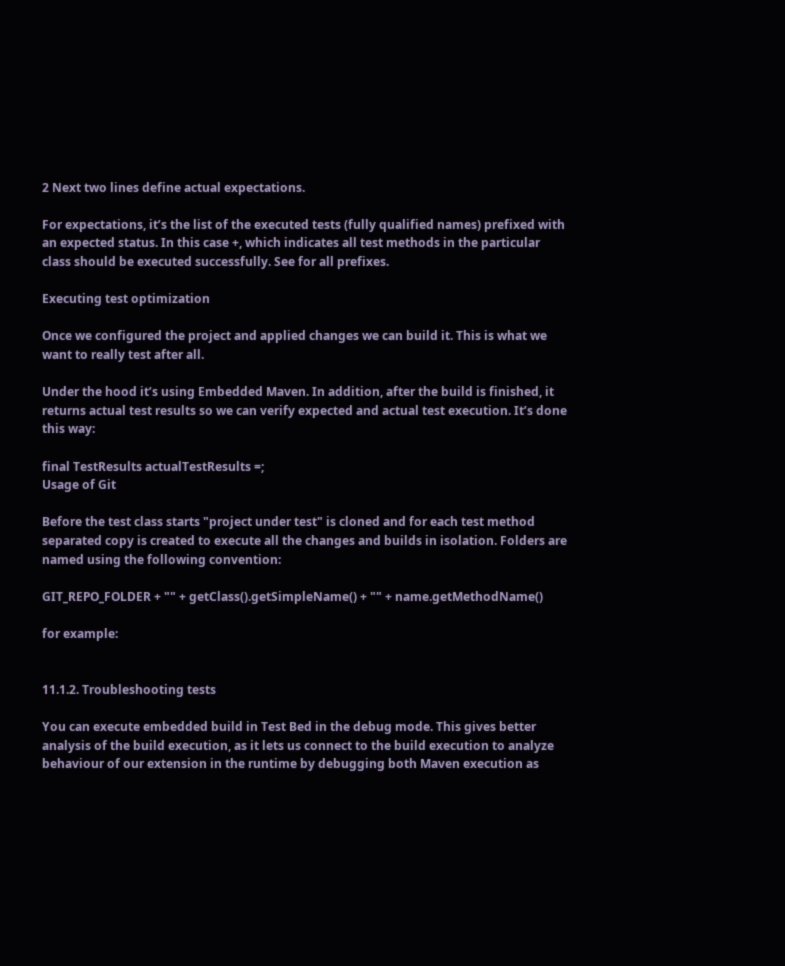2 Next two lines define actual expectations.

For expectations, it’s the list of the executed tests (fully qualified names) prefixed with an expected status. In this case +, which indicates all test methods in the particular class should be executed successfully. See for all prefixes.

Executing test optimization

Once we configured the project and applied changes we can build it. This is what we want to really test after all.

Under the hood it’s using Embedded Maven. In addition, after the build is finished, it returns actual test results so we can verify expected and actual test execution. It’s done this way:

final TestResults actualTestResults =;
Usage of Git

Before the test class starts "project under test" is cloned and for each test method separated copy is created to execute all the changes and builds in isolation. Folders are named using the following convention:

GIT_REPO_FOLDER + "" + getClass().getSimpleName() + "" + name.getMethodName()

for example:


11.1.2. Troubleshooting tests

You can execute embedded build in Test Bed in the debug mode. This gives better analysis of the build execution, as it lets us connect to the build execution to analyze behaviour of our extension in the runtime by debugging both Maven execution as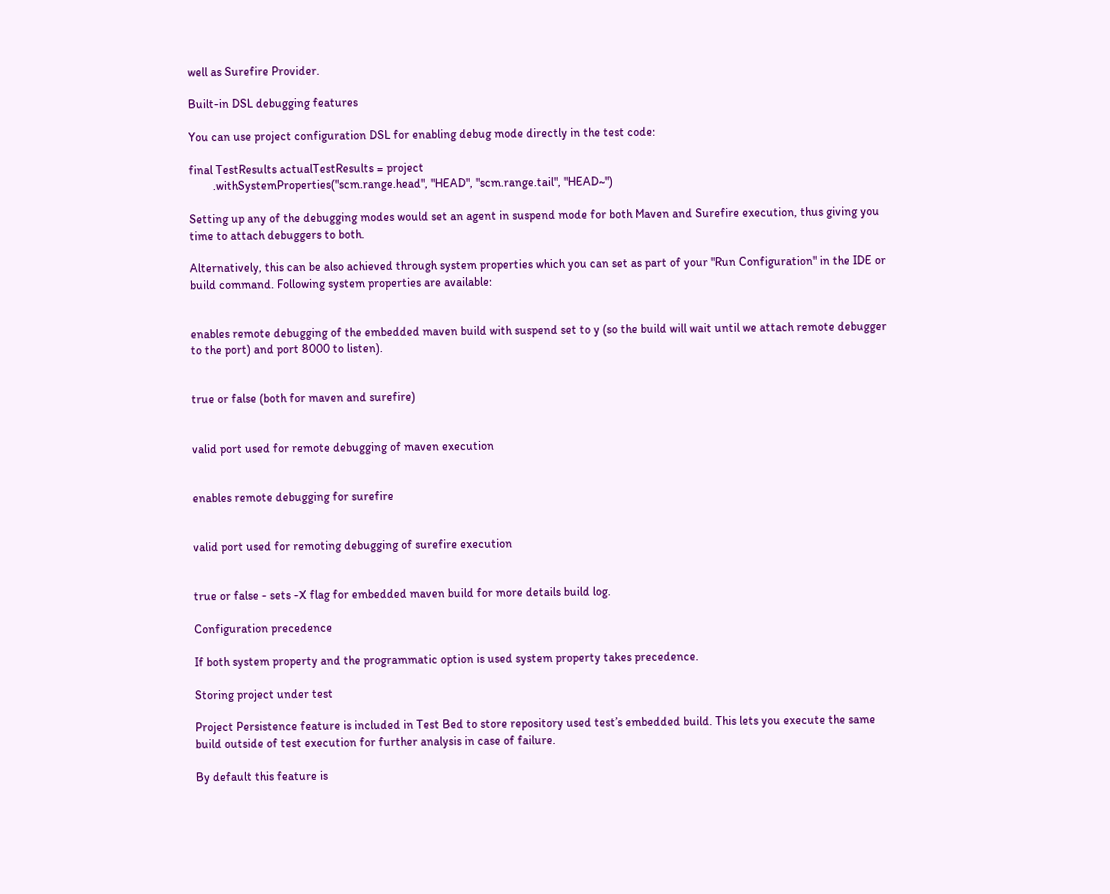well as Surefire Provider.

Built-in DSL debugging features

You can use project configuration DSL for enabling debug mode directly in the test code:

final TestResults actualTestResults = project
        .withSystemProperties("scm.range.head", "HEAD", "scm.range.tail", "HEAD~")

Setting up any of the debugging modes would set an agent in suspend mode for both Maven and Surefire execution, thus giving you time to attach debuggers to both.

Alternatively, this can be also achieved through system properties which you can set as part of your "Run Configuration" in the IDE or build command. Following system properties are available:


enables remote debugging of the embedded maven build with suspend set to y (so the build will wait until we attach remote debugger to the port) and port 8000 to listen).


true or false (both for maven and surefire)


valid port used for remote debugging of maven execution


enables remote debugging for surefire


valid port used for remoting debugging of surefire execution


true or false - sets -X flag for embedded maven build for more details build log.

Configuration precedence

If both system property and the programmatic option is used system property takes precedence.

Storing project under test

Project Persistence feature is included in Test Bed to store repository used test’s embedded build. This lets you execute the same build outside of test execution for further analysis in case of failure.

By default this feature is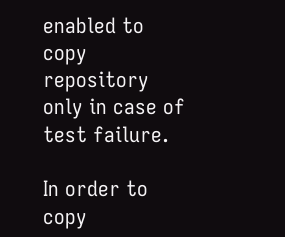enabled to copy repository only in case of test failure.

In order to copy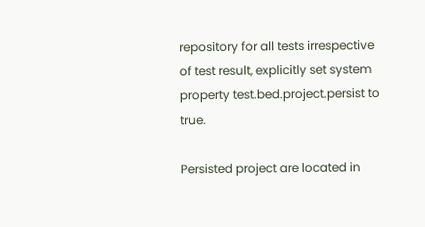repository for all tests irrespective of test result, explicitly set system property test.bed.project.persist to true.

Persisted project are located in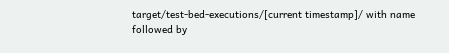target/test-bed-executions/[current timestamp]/ with name followed by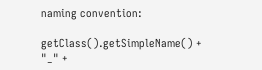naming convention:

getClass().getSimpleName() + "_" +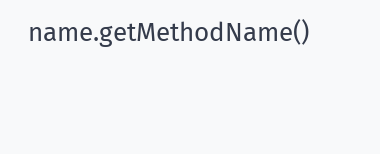name.getMethodName()